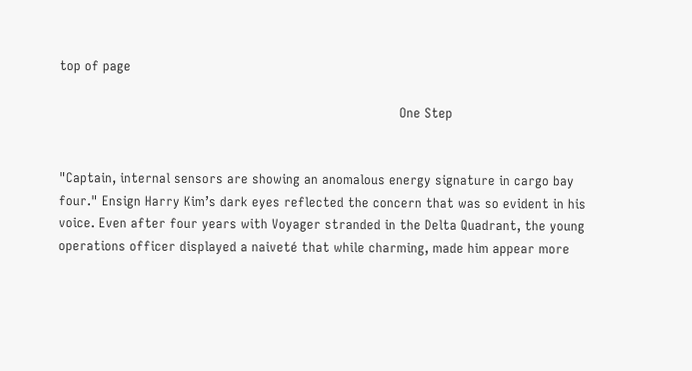top of page

                                                                                     One Step


"Captain, internal sensors are showing an anomalous energy signature in cargo bay four." Ensign Harry Kim’s dark eyes reflected the concern that was so evident in his voice. Even after four years with Voyager stranded in the Delta Quadrant, the young operations officer displayed a naiveté that while charming, made him appear more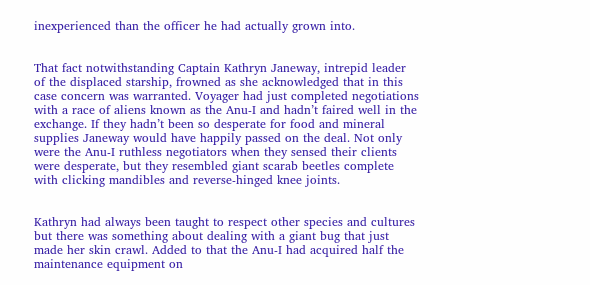inexperienced than the officer he had actually grown into.


That fact notwithstanding Captain Kathryn Janeway, intrepid leader of the displaced starship, frowned as she acknowledged that in this case concern was warranted. Voyager had just completed negotiations with a race of aliens known as the Anu-I and hadn’t faired well in the exchange. If they hadn’t been so desperate for food and mineral supplies Janeway would have happily passed on the deal. Not only were the Anu-I ruthless negotiators when they sensed their clients were desperate, but they resembled giant scarab beetles complete with clicking mandibles and reverse-hinged knee joints.


Kathryn had always been taught to respect other species and cultures but there was something about dealing with a giant bug that just made her skin crawl. Added to that the Anu-I had acquired half the maintenance equipment on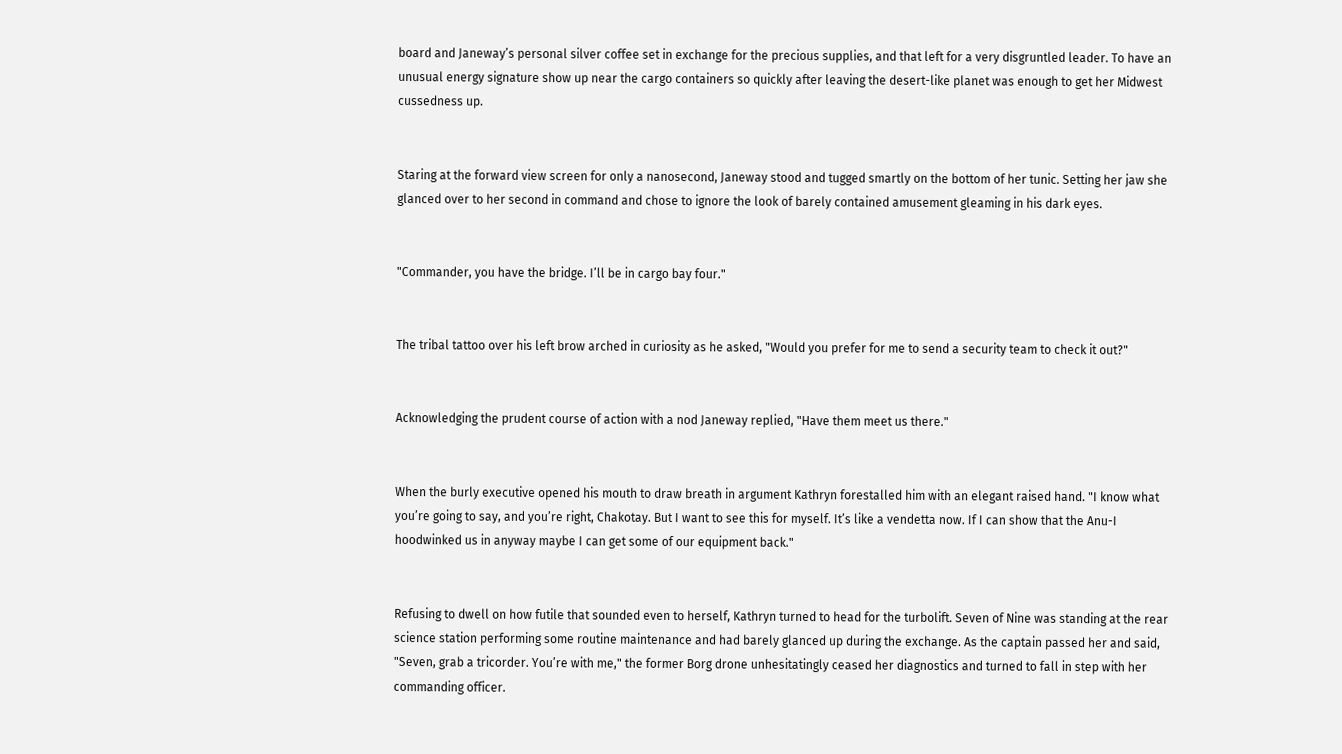board and Janeway’s personal silver coffee set in exchange for the precious supplies, and that left for a very disgruntled leader. To have an unusual energy signature show up near the cargo containers so quickly after leaving the desert-like planet was enough to get her Midwest cussedness up.


Staring at the forward view screen for only a nanosecond, Janeway stood and tugged smartly on the bottom of her tunic. Setting her jaw she glanced over to her second in command and chose to ignore the look of barely contained amusement gleaming in his dark eyes.


"Commander, you have the bridge. I’ll be in cargo bay four."


The tribal tattoo over his left brow arched in curiosity as he asked, "Would you prefer for me to send a security team to check it out?"


Acknowledging the prudent course of action with a nod Janeway replied, "Have them meet us there."


When the burly executive opened his mouth to draw breath in argument Kathryn forestalled him with an elegant raised hand. "I know what you’re going to say, and you’re right, Chakotay. But I want to see this for myself. It’s like a vendetta now. If I can show that the Anu-I hoodwinked us in anyway maybe I can get some of our equipment back."


Refusing to dwell on how futile that sounded even to herself, Kathryn turned to head for the turbolift. Seven of Nine was standing at the rear science station performing some routine maintenance and had barely glanced up during the exchange. As the captain passed her and said, "Seven, grab a tricorder. You’re with me," the former Borg drone unhesitatingly ceased her diagnostics and turned to fall in step with her commanding officer.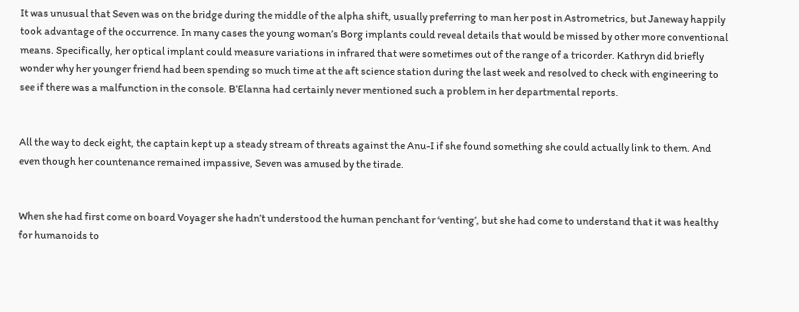It was unusual that Seven was on the bridge during the middle of the alpha shift, usually preferring to man her post in Astrometrics, but Janeway happily took advantage of the occurrence. In many cases the young woman’s Borg implants could reveal details that would be missed by other more conventional means. Specifically, her optical implant could measure variations in infrared that were sometimes out of the range of a tricorder. Kathryn did briefly wonder why her younger friend had been spending so much time at the aft science station during the last week and resolved to check with engineering to see if there was a malfunction in the console. B’Elanna had certainly never mentioned such a problem in her departmental reports.


All the way to deck eight, the captain kept up a steady stream of threats against the Anu-I if she found something she could actually link to them. And even though her countenance remained impassive, Seven was amused by the tirade.


When she had first come on board Voyager she hadn’t understood the human penchant for ‘venting’, but she had come to understand that it was healthy for humanoids to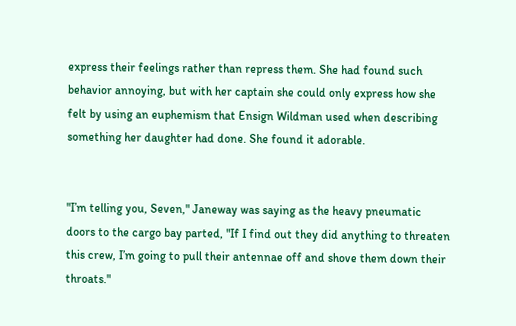express their feelings rather than repress them. She had found such behavior annoying, but with her captain she could only express how she felt by using an euphemism that Ensign Wildman used when describing something her daughter had done. She found it adorable.


"I’m telling you, Seven," Janeway was saying as the heavy pneumatic doors to the cargo bay parted, "If I find out they did anything to threaten this crew, I’m going to pull their antennae off and shove them down their throats."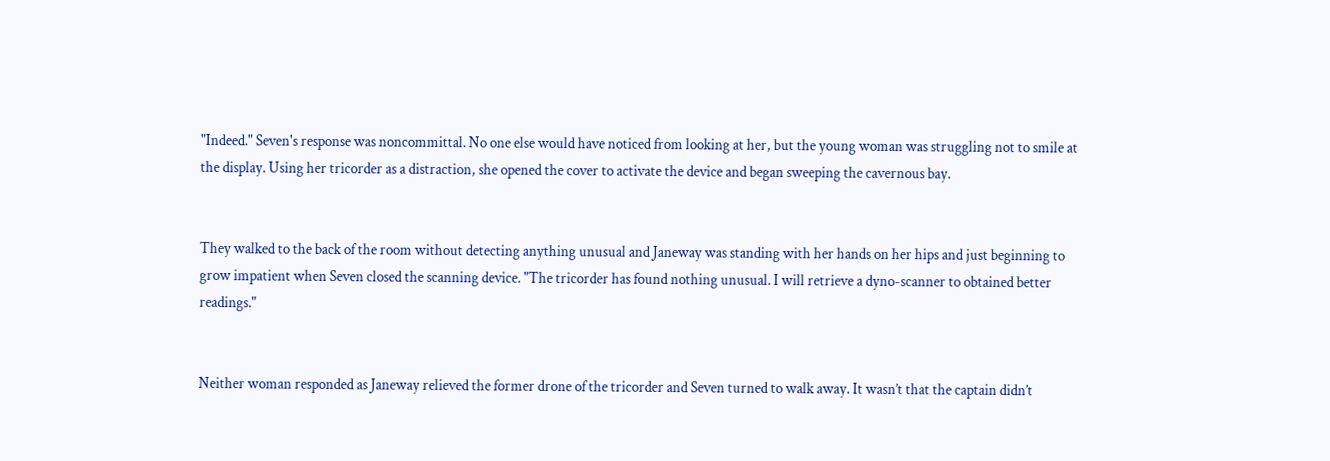"Indeed." Seven's response was noncommittal. No one else would have noticed from looking at her, but the young woman was struggling not to smile at the display. Using her tricorder as a distraction, she opened the cover to activate the device and began sweeping the cavernous bay.


They walked to the back of the room without detecting anything unusual and Janeway was standing with her hands on her hips and just beginning to grow impatient when Seven closed the scanning device. "The tricorder has found nothing unusual. I will retrieve a dyno-scanner to obtained better readings."


Neither woman responded as Janeway relieved the former drone of the tricorder and Seven turned to walk away. It wasn’t that the captain didn’t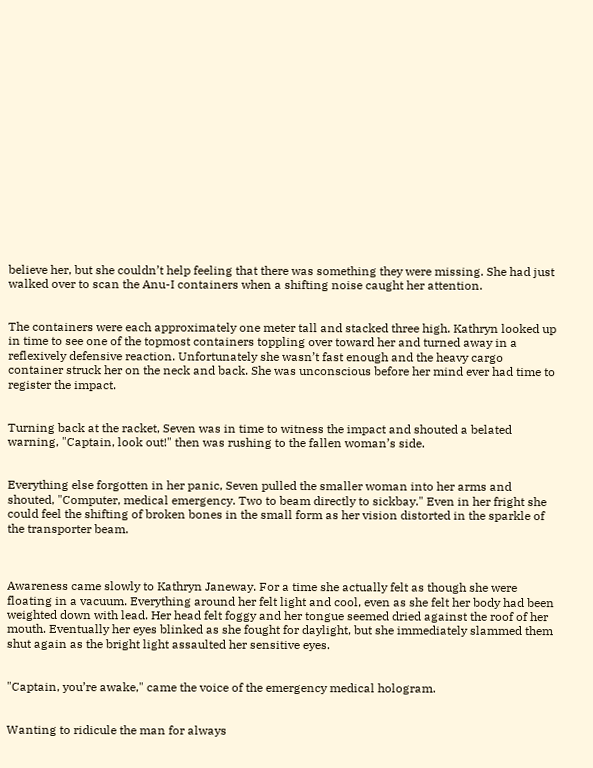believe her, but she couldn’t help feeling that there was something they were missing. She had just walked over to scan the Anu-I containers when a shifting noise caught her attention.


The containers were each approximately one meter tall and stacked three high. Kathryn looked up in time to see one of the topmost containers toppling over toward her and turned away in a reflexively defensive reaction. Unfortunately she wasn’t fast enough and the heavy cargo container struck her on the neck and back. She was unconscious before her mind ever had time to register the impact.


Turning back at the racket, Seven was in time to witness the impact and shouted a belated warning, "Captain, look out!" then was rushing to the fallen woman’s side.


Everything else forgotten in her panic, Seven pulled the smaller woman into her arms and shouted, "Computer, medical emergency. Two to beam directly to sickbay." Even in her fright she could feel the shifting of broken bones in the small form as her vision distorted in the sparkle of the transporter beam.



Awareness came slowly to Kathryn Janeway. For a time she actually felt as though she were floating in a vacuum. Everything around her felt light and cool, even as she felt her body had been weighted down with lead. Her head felt foggy and her tongue seemed dried against the roof of her mouth. Eventually her eyes blinked as she fought for daylight, but she immediately slammed them shut again as the bright light assaulted her sensitive eyes.


"Captain, you’re awake," came the voice of the emergency medical hologram.


Wanting to ridicule the man for always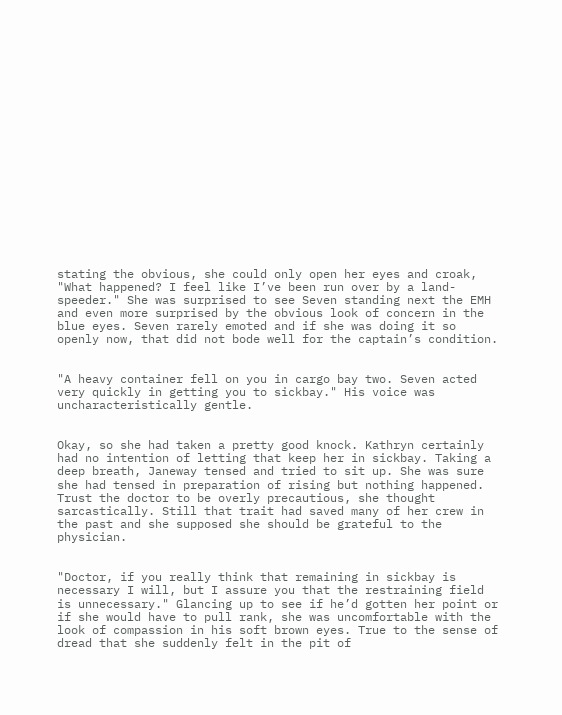stating the obvious, she could only open her eyes and croak, "What happened? I feel like I’ve been run over by a land-speeder." She was surprised to see Seven standing next the EMH and even more surprised by the obvious look of concern in the blue eyes. Seven rarely emoted and if she was doing it so openly now, that did not bode well for the captain’s condition.


"A heavy container fell on you in cargo bay two. Seven acted very quickly in getting you to sickbay." His voice was uncharacteristically gentle.


Okay, so she had taken a pretty good knock. Kathryn certainly had no intention of letting that keep her in sickbay. Taking a deep breath, Janeway tensed and tried to sit up. She was sure she had tensed in preparation of rising but nothing happened. Trust the doctor to be overly precautious, she thought sarcastically. Still that trait had saved many of her crew in the past and she supposed she should be grateful to the physician.


"Doctor, if you really think that remaining in sickbay is necessary I will, but I assure you that the restraining field is unnecessary." Glancing up to see if he’d gotten her point or if she would have to pull rank, she was uncomfortable with the look of compassion in his soft brown eyes. True to the sense of dread that she suddenly felt in the pit of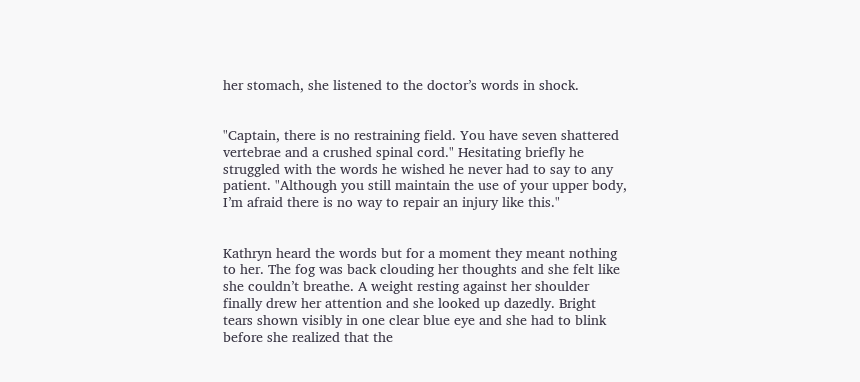her stomach, she listened to the doctor’s words in shock.


"Captain, there is no restraining field. You have seven shattered vertebrae and a crushed spinal cord." Hesitating briefly he struggled with the words he wished he never had to say to any patient. "Although you still maintain the use of your upper body, I’m afraid there is no way to repair an injury like this."


Kathryn heard the words but for a moment they meant nothing to her. The fog was back clouding her thoughts and she felt like she couldn’t breathe. A weight resting against her shoulder finally drew her attention and she looked up dazedly. Bright tears shown visibly in one clear blue eye and she had to blink before she realized that the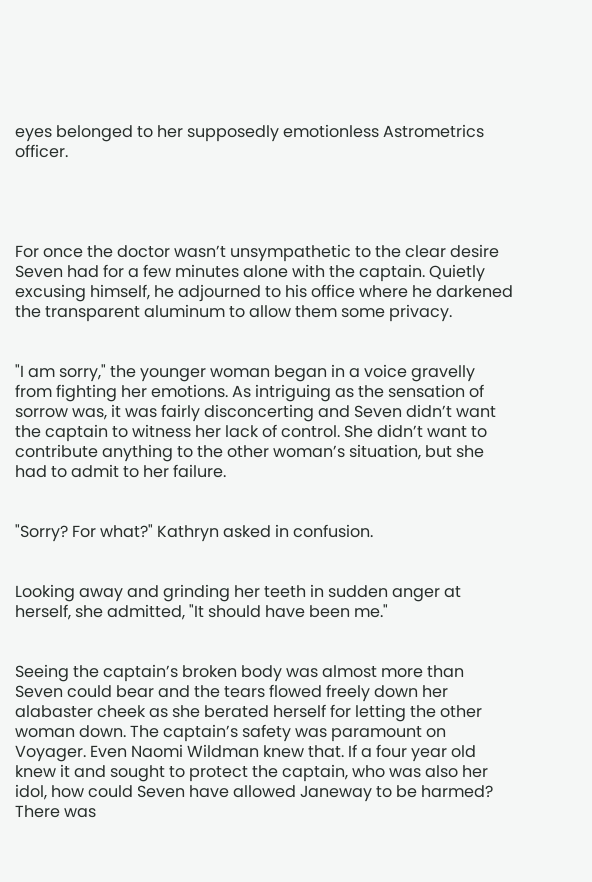eyes belonged to her supposedly emotionless Astrometrics officer.




For once the doctor wasn’t unsympathetic to the clear desire Seven had for a few minutes alone with the captain. Quietly excusing himself, he adjourned to his office where he darkened the transparent aluminum to allow them some privacy.


"I am sorry," the younger woman began in a voice gravelly from fighting her emotions. As intriguing as the sensation of sorrow was, it was fairly disconcerting and Seven didn’t want the captain to witness her lack of control. She didn’t want to contribute anything to the other woman’s situation, but she had to admit to her failure.


"Sorry? For what?" Kathryn asked in confusion.


Looking away and grinding her teeth in sudden anger at herself, she admitted, "It should have been me."


Seeing the captain’s broken body was almost more than Seven could bear and the tears flowed freely down her alabaster cheek as she berated herself for letting the other woman down. The captain’s safety was paramount on Voyager. Even Naomi Wildman knew that. If a four year old knew it and sought to protect the captain, who was also her idol, how could Seven have allowed Janeway to be harmed? There was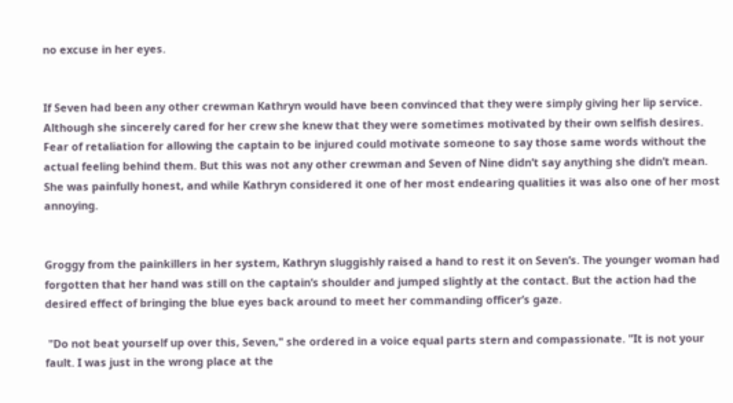no excuse in her eyes.


If Seven had been any other crewman Kathryn would have been convinced that they were simply giving her lip service. Although she sincerely cared for her crew she knew that they were sometimes motivated by their own selfish desires. Fear of retaliation for allowing the captain to be injured could motivate someone to say those same words without the actual feeling behind them. But this was not any other crewman and Seven of Nine didn’t say anything she didn’t mean. She was painfully honest, and while Kathryn considered it one of her most endearing qualities it was also one of her most annoying.


Groggy from the painkillers in her system, Kathryn sluggishly raised a hand to rest it on Seven’s. The younger woman had forgotten that her hand was still on the captain’s shoulder and jumped slightly at the contact. But the action had the desired effect of bringing the blue eyes back around to meet her commanding officer’s gaze.

 "Do not beat yourself up over this, Seven," she ordered in a voice equal parts stern and compassionate. "It is not your fault. I was just in the wrong place at the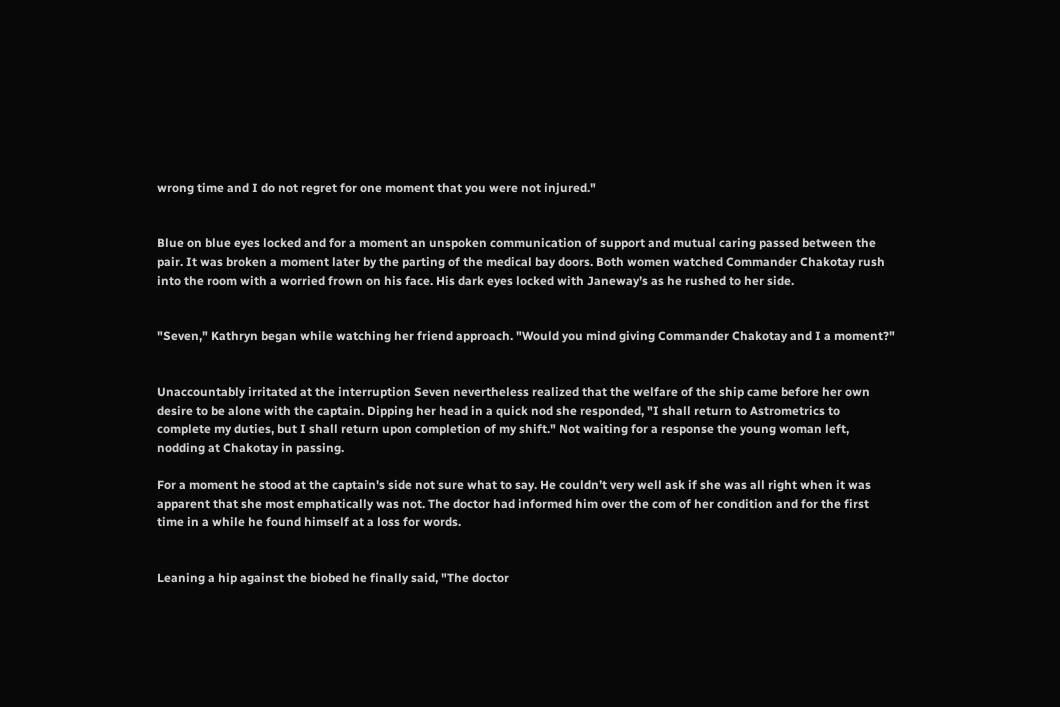wrong time and I do not regret for one moment that you were not injured."


Blue on blue eyes locked and for a moment an unspoken communication of support and mutual caring passed between the pair. It was broken a moment later by the parting of the medical bay doors. Both women watched Commander Chakotay rush into the room with a worried frown on his face. His dark eyes locked with Janeway’s as he rushed to her side.


"Seven," Kathryn began while watching her friend approach. "Would you mind giving Commander Chakotay and I a moment?"


Unaccountably irritated at the interruption Seven nevertheless realized that the welfare of the ship came before her own desire to be alone with the captain. Dipping her head in a quick nod she responded, "I shall return to Astrometrics to complete my duties, but I shall return upon completion of my shift." Not waiting for a response the young woman left, nodding at Chakotay in passing.

For a moment he stood at the captain's side not sure what to say. He couldn’t very well ask if she was all right when it was apparent that she most emphatically was not. The doctor had informed him over the com of her condition and for the first time in a while he found himself at a loss for words.


Leaning a hip against the biobed he finally said, "The doctor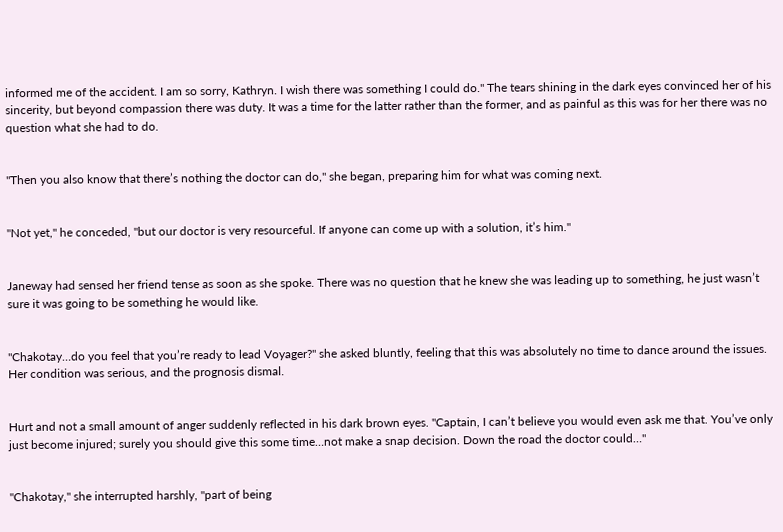informed me of the accident. I am so sorry, Kathryn. I wish there was something I could do." The tears shining in the dark eyes convinced her of his sincerity, but beyond compassion there was duty. It was a time for the latter rather than the former, and as painful as this was for her there was no question what she had to do.


"Then you also know that there’s nothing the doctor can do," she began, preparing him for what was coming next.


"Not yet," he conceded, "but our doctor is very resourceful. If anyone can come up with a solution, it’s him."


Janeway had sensed her friend tense as soon as she spoke. There was no question that he knew she was leading up to something, he just wasn’t sure it was going to be something he would like.


"Chakotay…do you feel that you’re ready to lead Voyager?" she asked bluntly, feeling that this was absolutely no time to dance around the issues. Her condition was serious, and the prognosis dismal.


Hurt and not a small amount of anger suddenly reflected in his dark brown eyes. "Captain, I can’t believe you would even ask me that. You’ve only just become injured; surely you should give this some time…not make a snap decision. Down the road the doctor could…"


"Chakotay," she interrupted harshly, "part of being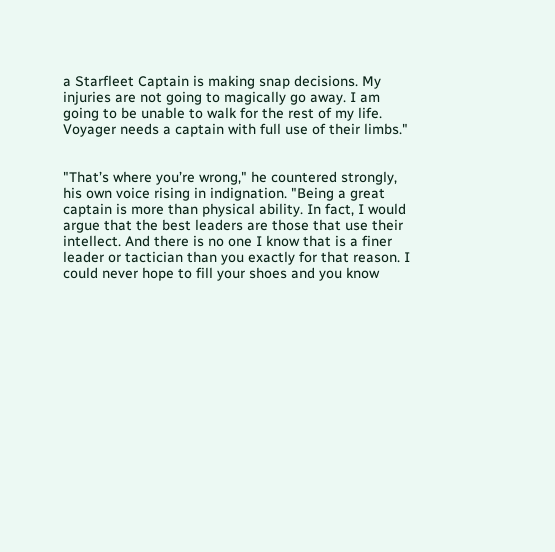a Starfleet Captain is making snap decisions. My injuries are not going to magically go away. I am going to be unable to walk for the rest of my life. Voyager needs a captain with full use of their limbs."


"That’s where you’re wrong," he countered strongly, his own voice rising in indignation. "Being a great captain is more than physical ability. In fact, I would argue that the best leaders are those that use their intellect. And there is no one I know that is a finer leader or tactician than you exactly for that reason. I could never hope to fill your shoes and you know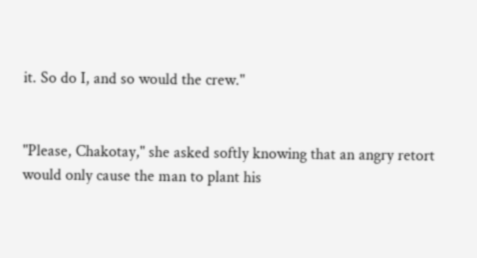it. So do I, and so would the crew."


"Please, Chakotay," she asked softly knowing that an angry retort would only cause the man to plant his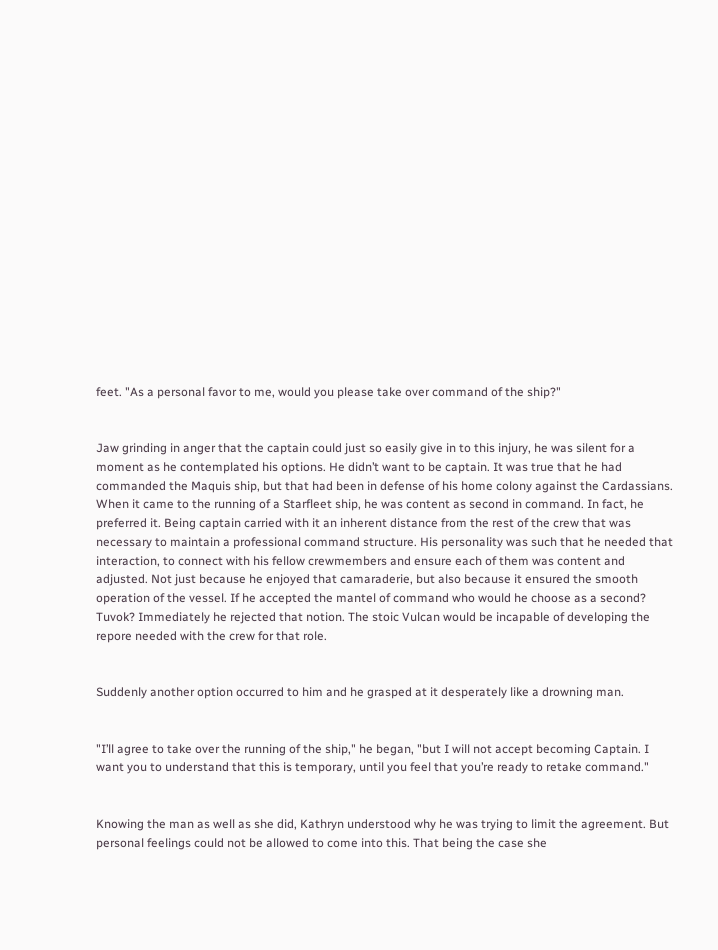feet. "As a personal favor to me, would you please take over command of the ship?"


Jaw grinding in anger that the captain could just so easily give in to this injury, he was silent for a moment as he contemplated his options. He didn’t want to be captain. It was true that he had commanded the Maquis ship, but that had been in defense of his home colony against the Cardassians. When it came to the running of a Starfleet ship, he was content as second in command. In fact, he preferred it. Being captain carried with it an inherent distance from the rest of the crew that was necessary to maintain a professional command structure. His personality was such that he needed that interaction, to connect with his fellow crewmembers and ensure each of them was content and adjusted. Not just because he enjoyed that camaraderie, but also because it ensured the smooth operation of the vessel. If he accepted the mantel of command who would he choose as a second? Tuvok? Immediately he rejected that notion. The stoic Vulcan would be incapable of developing the repore needed with the crew for that role.


Suddenly another option occurred to him and he grasped at it desperately like a drowning man.


"I’ll agree to take over the running of the ship," he began, "but I will not accept becoming Captain. I want you to understand that this is temporary, until you feel that you’re ready to retake command."


Knowing the man as well as she did, Kathryn understood why he was trying to limit the agreement. But personal feelings could not be allowed to come into this. That being the case she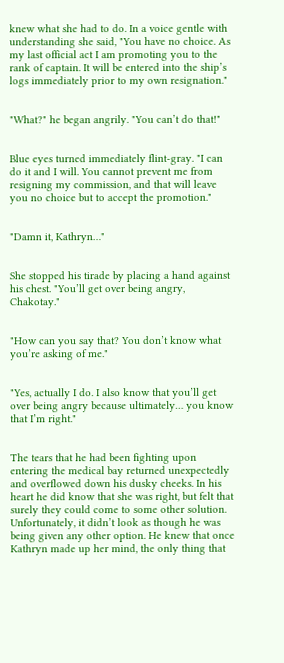knew what she had to do. In a voice gentle with understanding she said, "You have no choice. As my last official act I am promoting you to the rank of captain. It will be entered into the ship’s logs immediately prior to my own resignation."


"What?" he began angrily. "You can’t do that!"


Blue eyes turned immediately flint-gray. "I can do it and I will. You cannot prevent me from resigning my commission, and that will leave you no choice but to accept the promotion."


"Damn it, Kathryn…"


She stopped his tirade by placing a hand against his chest. "You’ll get over being angry, Chakotay."


"How can you say that? You don’t know what you’re asking of me."


"Yes, actually I do. I also know that you’ll get over being angry because ultimately… you know that I’m right."


The tears that he had been fighting upon entering the medical bay returned unexpectedly and overflowed down his dusky cheeks. In his heart he did know that she was right, but felt that surely they could come to some other solution. Unfortunately, it didn’t look as though he was being given any other option. He knew that once Kathryn made up her mind, the only thing that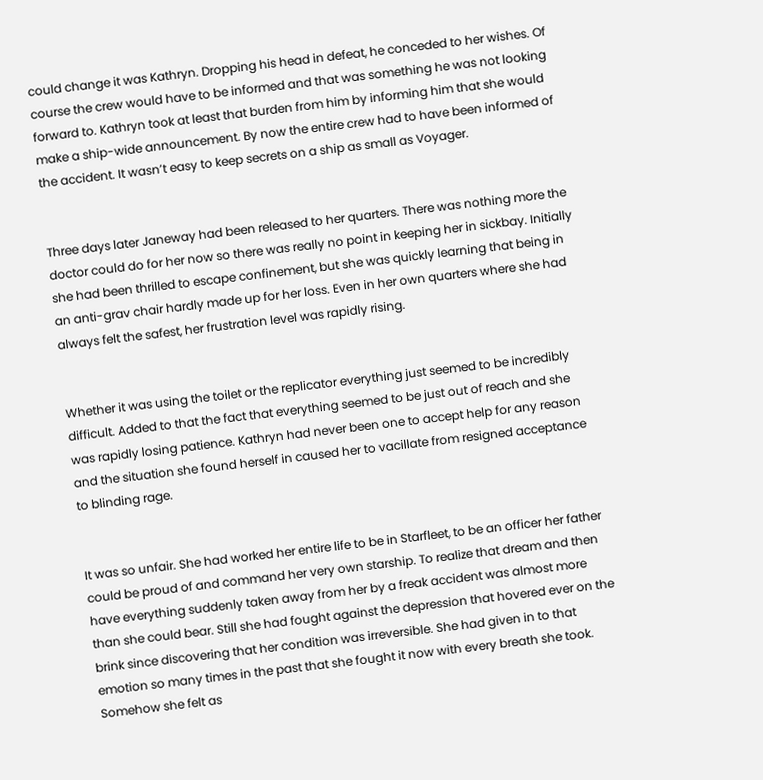could change it was Kathryn. Dropping his head in defeat, he conceded to her wishes. Of course the crew would have to be informed and that was something he was not looking forward to. Kathryn took at least that burden from him by informing him that she would make a ship-wide announcement. By now the entire crew had to have been informed of the accident. It wasn’t easy to keep secrets on a ship as small as Voyager.


Three days later Janeway had been released to her quarters. There was nothing more the doctor could do for her now so there was really no point in keeping her in sickbay. Initially she had been thrilled to escape confinement, but she was quickly learning that being in an anti-grav chair hardly made up for her loss. Even in her own quarters where she had always felt the safest, her frustration level was rapidly rising.


Whether it was using the toilet or the replicator everything just seemed to be incredibly difficult. Added to that the fact that everything seemed to be just out of reach and she was rapidly losing patience. Kathryn had never been one to accept help for any reason and the situation she found herself in caused her to vacillate from resigned acceptance to blinding rage.


It was so unfair. She had worked her entire life to be in Starfleet, to be an officer her father could be proud of and command her very own starship. To realize that dream and then have everything suddenly taken away from her by a freak accident was almost more than she could bear. Still she had fought against the depression that hovered ever on the brink since discovering that her condition was irreversible. She had given in to that emotion so many times in the past that she fought it now with every breath she took. Somehow she felt as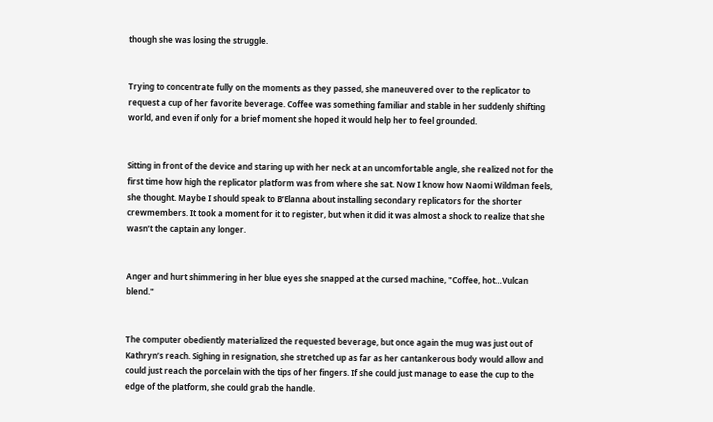though she was losing the struggle.


Trying to concentrate fully on the moments as they passed, she maneuvered over to the replicator to request a cup of her favorite beverage. Coffee was something familiar and stable in her suddenly shifting world, and even if only for a brief moment she hoped it would help her to feel grounded.


Sitting in front of the device and staring up with her neck at an uncomfortable angle, she realized not for the first time how high the replicator platform was from where she sat. Now I know how Naomi Wildman feels, she thought. Maybe I should speak to B’Elanna about installing secondary replicators for the shorter crewmembers. It took a moment for it to register, but when it did it was almost a shock to realize that she wasn’t the captain any longer.


Anger and hurt shimmering in her blue eyes she snapped at the cursed machine, "Coffee, hot…Vulcan blend."


The computer obediently materialized the requested beverage, but once again the mug was just out of Kathryn’s reach. Sighing in resignation, she stretched up as far as her cantankerous body would allow and could just reach the porcelain with the tips of her fingers. If she could just manage to ease the cup to the edge of the platform, she could grab the handle.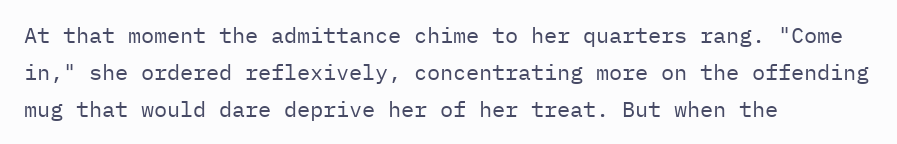At that moment the admittance chime to her quarters rang. "Come in," she ordered reflexively, concentrating more on the offending mug that would dare deprive her of her treat. But when the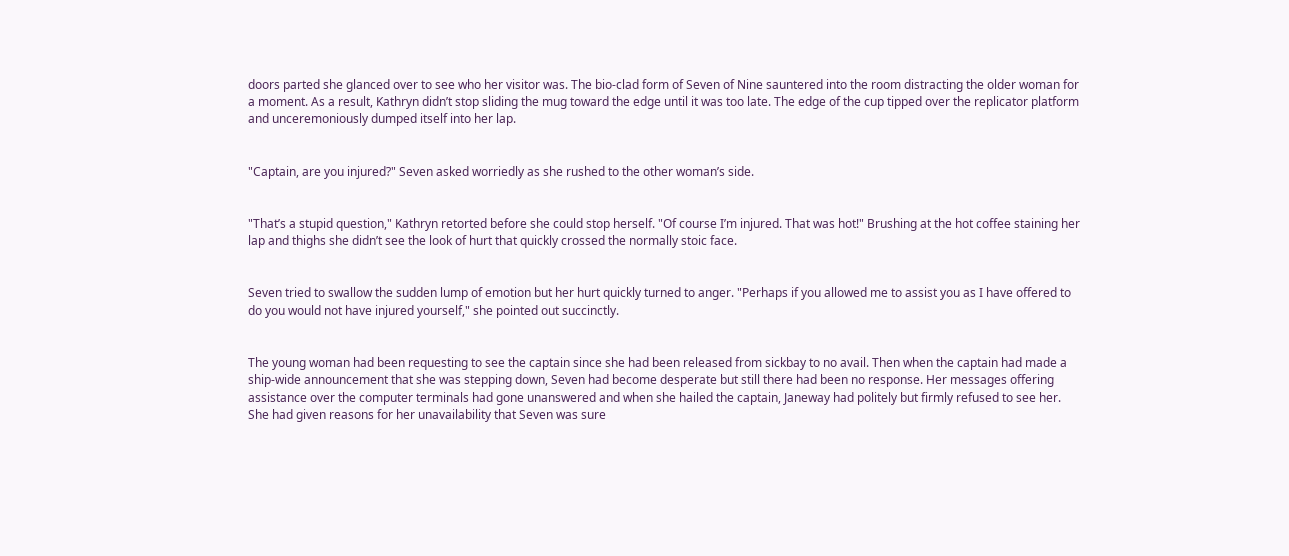doors parted she glanced over to see who her visitor was. The bio-clad form of Seven of Nine sauntered into the room distracting the older woman for a moment. As a result, Kathryn didn’t stop sliding the mug toward the edge until it was too late. The edge of the cup tipped over the replicator platform and unceremoniously dumped itself into her lap.


"Captain, are you injured?" Seven asked worriedly as she rushed to the other woman’s side.


"That’s a stupid question," Kathryn retorted before she could stop herself. "Of course I’m injured. That was hot!" Brushing at the hot coffee staining her lap and thighs she didn’t see the look of hurt that quickly crossed the normally stoic face.


Seven tried to swallow the sudden lump of emotion but her hurt quickly turned to anger. "Perhaps if you allowed me to assist you as I have offered to do you would not have injured yourself," she pointed out succinctly.


The young woman had been requesting to see the captain since she had been released from sickbay to no avail. Then when the captain had made a ship-wide announcement that she was stepping down, Seven had become desperate but still there had been no response. Her messages offering assistance over the computer terminals had gone unanswered and when she hailed the captain, Janeway had politely but firmly refused to see her. She had given reasons for her unavailability that Seven was sure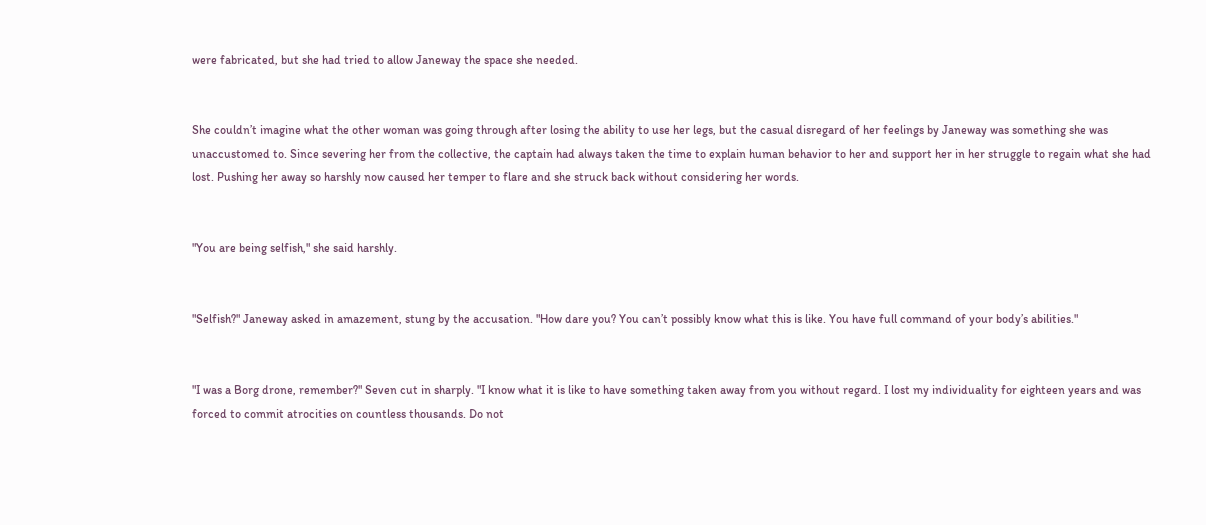were fabricated, but she had tried to allow Janeway the space she needed.


She couldn’t imagine what the other woman was going through after losing the ability to use her legs, but the casual disregard of her feelings by Janeway was something she was unaccustomed to. Since severing her from the collective, the captain had always taken the time to explain human behavior to her and support her in her struggle to regain what she had lost. Pushing her away so harshly now caused her temper to flare and she struck back without considering her words.


"You are being selfish," she said harshly.


"Selfish?" Janeway asked in amazement, stung by the accusation. "How dare you? You can’t possibly know what this is like. You have full command of your body’s abilities."


"I was a Borg drone, remember?" Seven cut in sharply. "I know what it is like to have something taken away from you without regard. I lost my individuality for eighteen years and was forced to commit atrocities on countless thousands. Do not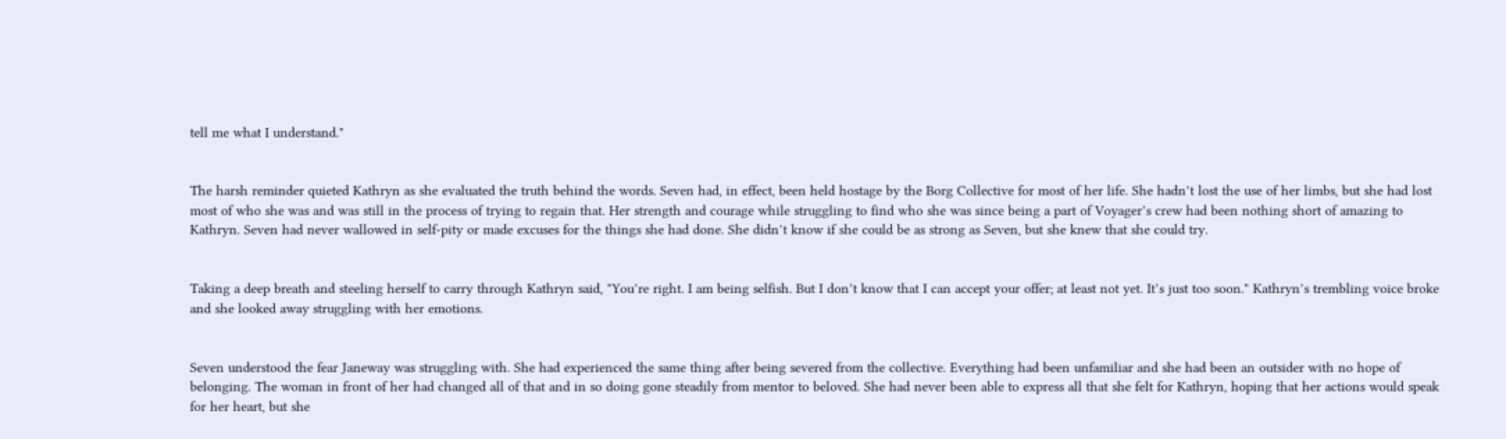tell me what I understand."


The harsh reminder quieted Kathryn as she evaluated the truth behind the words. Seven had, in effect, been held hostage by the Borg Collective for most of her life. She hadn’t lost the use of her limbs, but she had lost most of who she was and was still in the process of trying to regain that. Her strength and courage while struggling to find who she was since being a part of Voyager’s crew had been nothing short of amazing to Kathryn. Seven had never wallowed in self-pity or made excuses for the things she had done. She didn’t know if she could be as strong as Seven, but she knew that she could try.


Taking a deep breath and steeling herself to carry through Kathryn said, "You’re right. I am being selfish. But I don’t know that I can accept your offer; at least not yet. It’s just too soon." Kathryn’s trembling voice broke and she looked away struggling with her emotions.


Seven understood the fear Janeway was struggling with. She had experienced the same thing after being severed from the collective. Everything had been unfamiliar and she had been an outsider with no hope of belonging. The woman in front of her had changed all of that and in so doing gone steadily from mentor to beloved. She had never been able to express all that she felt for Kathryn, hoping that her actions would speak for her heart, but she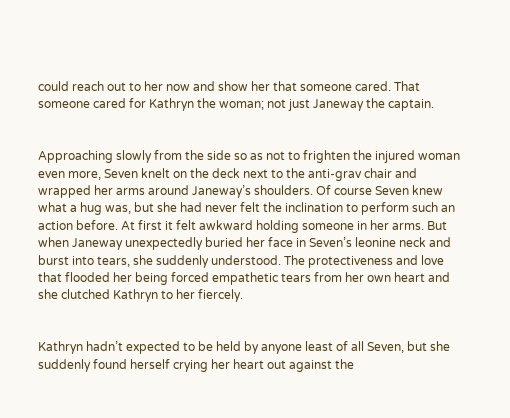could reach out to her now and show her that someone cared. That someone cared for Kathryn the woman; not just Janeway the captain.


Approaching slowly from the side so as not to frighten the injured woman even more, Seven knelt on the deck next to the anti-grav chair and wrapped her arms around Janeway’s shoulders. Of course Seven knew what a hug was, but she had never felt the inclination to perform such an action before. At first it felt awkward holding someone in her arms. But when Janeway unexpectedly buried her face in Seven’s leonine neck and burst into tears, she suddenly understood. The protectiveness and love that flooded her being forced empathetic tears from her own heart and she clutched Kathryn to her fiercely.


Kathryn hadn’t expected to be held by anyone least of all Seven, but she suddenly found herself crying her heart out against the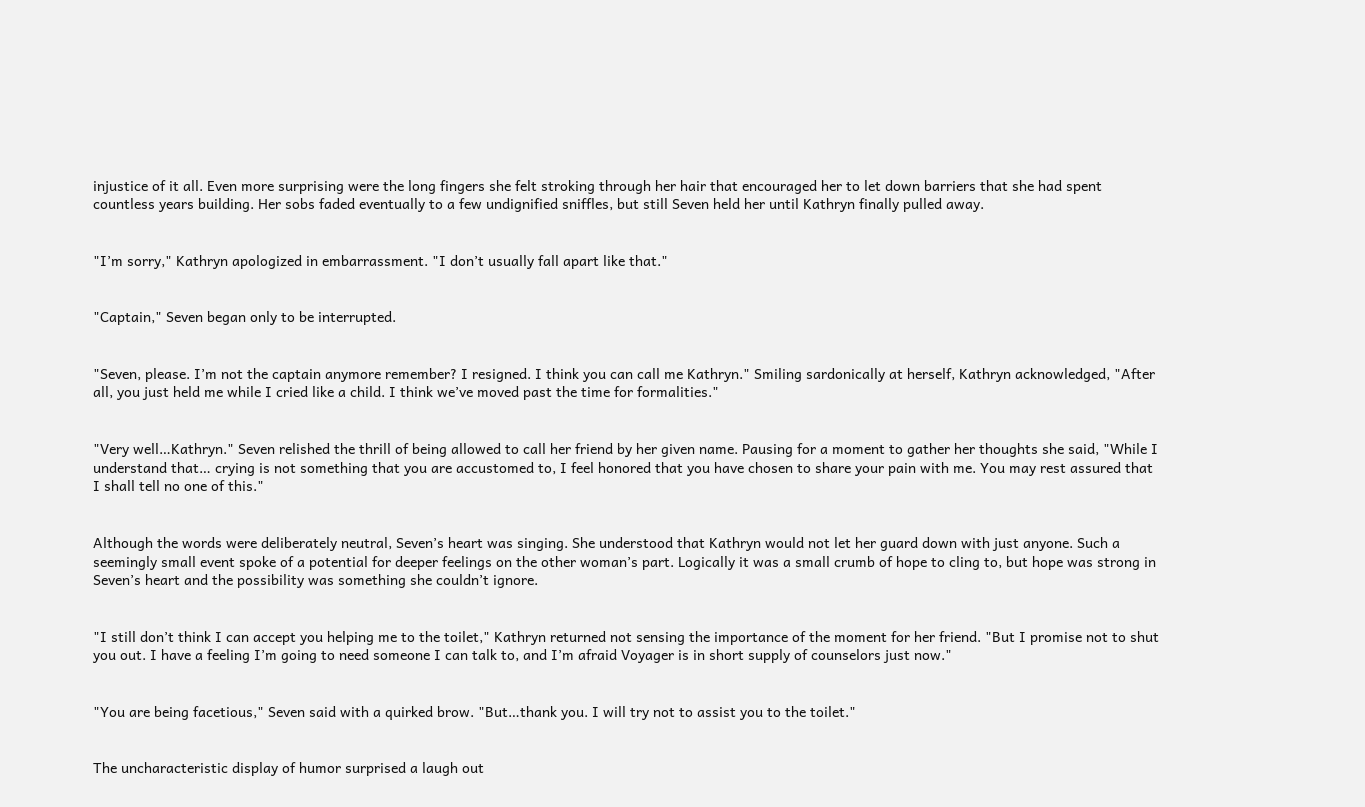injustice of it all. Even more surprising were the long fingers she felt stroking through her hair that encouraged her to let down barriers that she had spent countless years building. Her sobs faded eventually to a few undignified sniffles, but still Seven held her until Kathryn finally pulled away.


"I’m sorry," Kathryn apologized in embarrassment. "I don’t usually fall apart like that."


"Captain," Seven began only to be interrupted.


"Seven, please. I’m not the captain anymore remember? I resigned. I think you can call me Kathryn." Smiling sardonically at herself, Kathryn acknowledged, "After all, you just held me while I cried like a child. I think we’ve moved past the time for formalities."


"Very well…Kathryn." Seven relished the thrill of being allowed to call her friend by her given name. Pausing for a moment to gather her thoughts she said, "While I understand that… crying is not something that you are accustomed to, I feel honored that you have chosen to share your pain with me. You may rest assured that I shall tell no one of this."


Although the words were deliberately neutral, Seven’s heart was singing. She understood that Kathryn would not let her guard down with just anyone. Such a seemingly small event spoke of a potential for deeper feelings on the other woman’s part. Logically it was a small crumb of hope to cling to, but hope was strong in Seven’s heart and the possibility was something she couldn’t ignore.


"I still don’t think I can accept you helping me to the toilet," Kathryn returned not sensing the importance of the moment for her friend. "But I promise not to shut you out. I have a feeling I’m going to need someone I can talk to, and I’m afraid Voyager is in short supply of counselors just now."


"You are being facetious," Seven said with a quirked brow. "But…thank you. I will try not to assist you to the toilet."


The uncharacteristic display of humor surprised a laugh out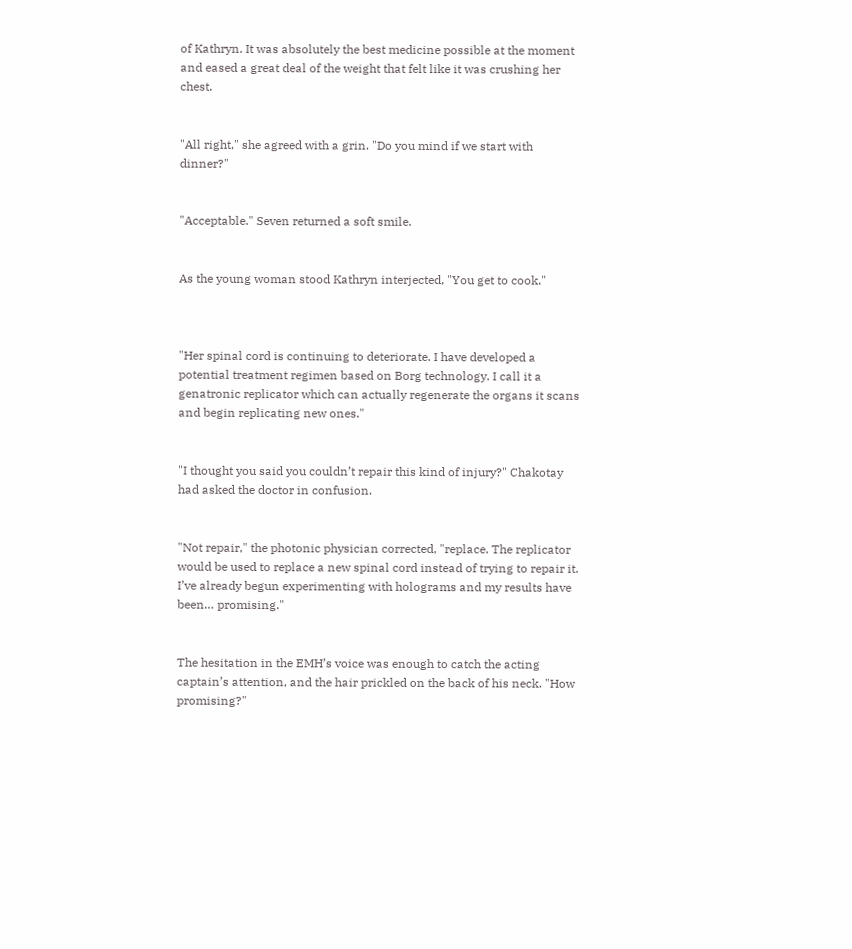of Kathryn. It was absolutely the best medicine possible at the moment and eased a great deal of the weight that felt like it was crushing her chest.


"All right," she agreed with a grin. "Do you mind if we start with dinner?"


"Acceptable." Seven returned a soft smile.


As the young woman stood Kathryn interjected, "You get to cook."



"Her spinal cord is continuing to deteriorate. I have developed a potential treatment regimen based on Borg technology. I call it a genatronic replicator which can actually regenerate the organs it scans and begin replicating new ones."


"I thought you said you couldn’t repair this kind of injury?" Chakotay had asked the doctor in confusion.


"Not repair," the photonic physician corrected, "replace. The replicator would be used to replace a new spinal cord instead of trying to repair it. I’ve already begun experimenting with holograms and my results have been… promising."


The hesitation in the EMH’s voice was enough to catch the acting captain’s attention, and the hair prickled on the back of his neck. "How promising?"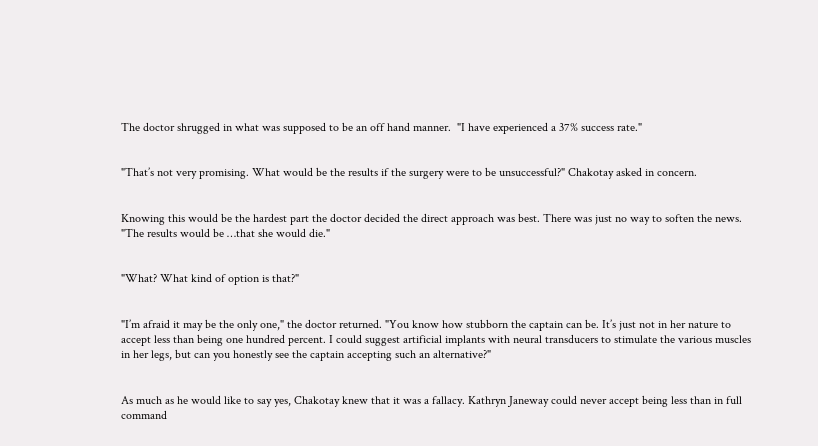The doctor shrugged in what was supposed to be an off hand manner.  "I have experienced a 37% success rate."


"That’s not very promising. What would be the results if the surgery were to be unsuccessful?" Chakotay asked in concern.


Knowing this would be the hardest part the doctor decided the direct approach was best. There was just no way to soften the news. "The results would be …that she would die."


"What? What kind of option is that?"


"I’m afraid it may be the only one," the doctor returned. "You know how stubborn the captain can be. It’s just not in her nature to accept less than being one hundred percent. I could suggest artificial implants with neural transducers to stimulate the various muscles in her legs, but can you honestly see the captain accepting such an alternative?"


As much as he would like to say yes, Chakotay knew that it was a fallacy. Kathryn Janeway could never accept being less than in full command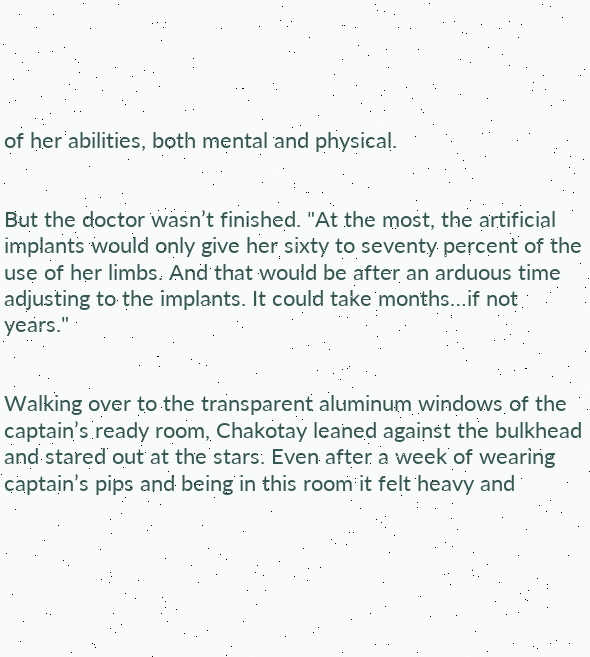of her abilities, both mental and physical.


But the doctor wasn’t finished. "At the most, the artificial implants would only give her sixty to seventy percent of the use of her limbs. And that would be after an arduous time adjusting to the implants. It could take months…if not years."


Walking over to the transparent aluminum windows of the captain’s ready room, Chakotay leaned against the bulkhead and stared out at the stars. Even after a week of wearing captain’s pips and being in this room it felt heavy and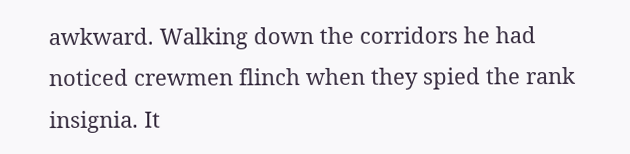awkward. Walking down the corridors he had noticed crewmen flinch when they spied the rank insignia. It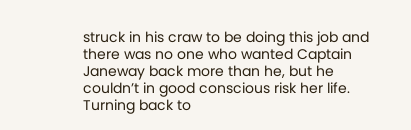struck in his craw to be doing this job and there was no one who wanted Captain Janeway back more than he, but he couldn’t in good conscious risk her life. Turning back to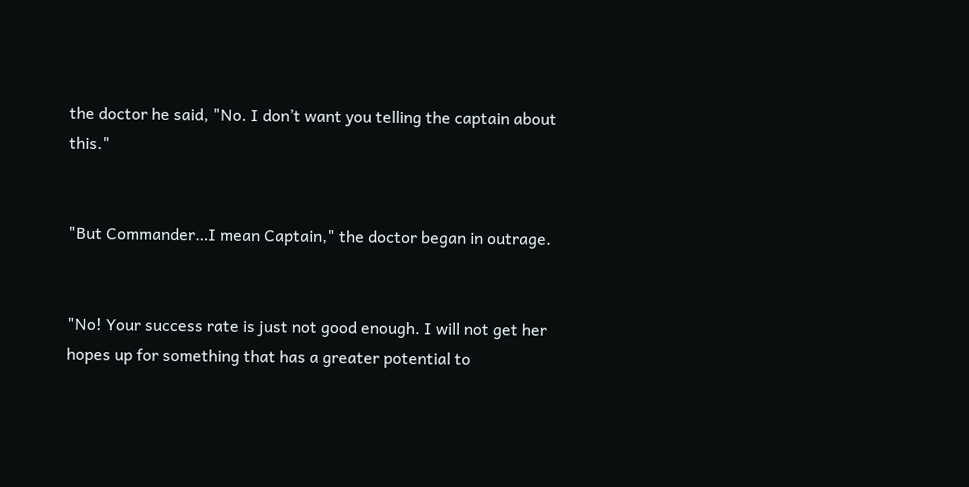the doctor he said, "No. I don’t want you telling the captain about this."


"But Commander…I mean Captain," the doctor began in outrage.


"No! Your success rate is just not good enough. I will not get her hopes up for something that has a greater potential to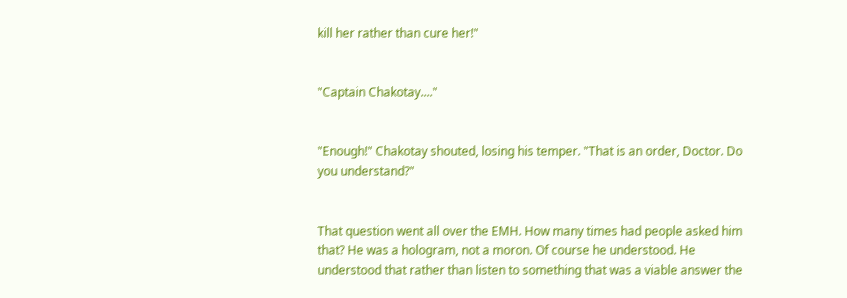kill her rather than cure her!"


"Captain Chakotay...."


"Enough!" Chakotay shouted, losing his temper. "That is an order, Doctor. Do you understand?"


That question went all over the EMH. How many times had people asked him that? He was a hologram, not a moron. Of course he understood. He understood that rather than listen to something that was a viable answer the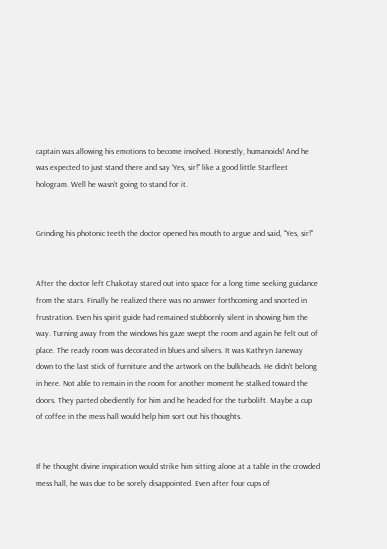captain was allowing his emotions to become involved. Honestly, humanoids! And he was expected to just stand there and say ‘Yes, sir!" like a good little Starfleet hologram. Well he wasn’t going to stand for it.


Grinding his photonic teeth the doctor opened his mouth to argue and said, "Yes, sir!"


After the doctor left Chakotay stared out into space for a long time seeking guidance from the stars. Finally he realized there was no answer forthcoming and snorted in frustration. Even his spirit guide had remained stubbornly silent in showing him the way. Turning away from the windows his gaze swept the room and again he felt out of place. The ready room was decorated in blues and silvers. It was Kathryn Janeway down to the last stick of furniture and the artwork on the bulkheads. He didn’t belong in here. Not able to remain in the room for another moment he stalked toward the doors. They parted obediently for him and he headed for the turbolift. Maybe a cup of coffee in the mess hall would help him sort out his thoughts.


If he thought divine inspiration would strike him sitting alone at a table in the crowded mess hall, he was due to be sorely disappointed. Even after four cups of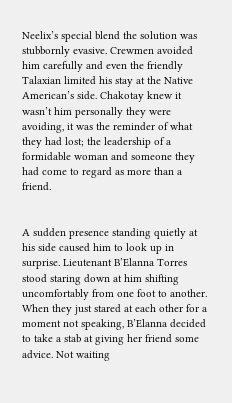Neelix’s special blend the solution was stubbornly evasive. Crewmen avoided him carefully and even the friendly Talaxian limited his stay at the Native American’s side. Chakotay knew it wasn’t him personally they were avoiding, it was the reminder of what they had lost; the leadership of a formidable woman and someone they had come to regard as more than a friend.


A sudden presence standing quietly at his side caused him to look up in surprise. Lieutenant B’Elanna Torres stood staring down at him shifting uncomfortably from one foot to another. When they just stared at each other for a moment not speaking, B’Elanna decided to take a stab at giving her friend some advice. Not waiting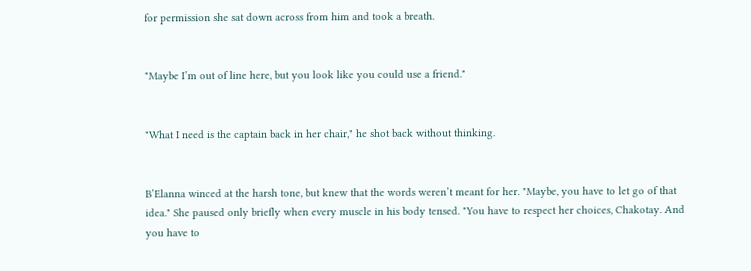for permission she sat down across from him and took a breath.


"Maybe I’m out of line here, but you look like you could use a friend."


"What I need is the captain back in her chair," he shot back without thinking.


B’Elanna winced at the harsh tone, but knew that the words weren’t meant for her. "Maybe, you have to let go of that idea." She paused only briefly when every muscle in his body tensed. "You have to respect her choices, Chakotay. And you have to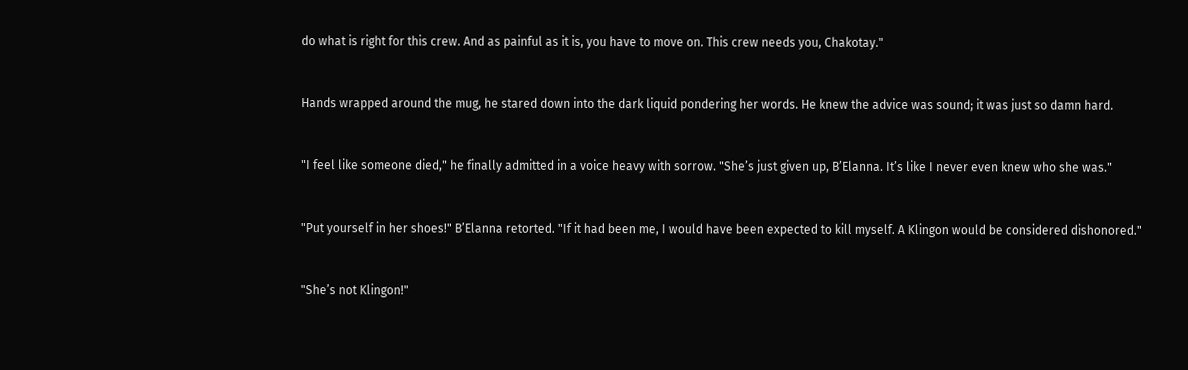do what is right for this crew. And as painful as it is, you have to move on. This crew needs you, Chakotay."


Hands wrapped around the mug, he stared down into the dark liquid pondering her words. He knew the advice was sound; it was just so damn hard.


"I feel like someone died," he finally admitted in a voice heavy with sorrow. "She’s just given up, B’Elanna. It’s like I never even knew who she was."


"Put yourself in her shoes!" B’Elanna retorted. "If it had been me, I would have been expected to kill myself. A Klingon would be considered dishonored."


"She’s not Klingon!"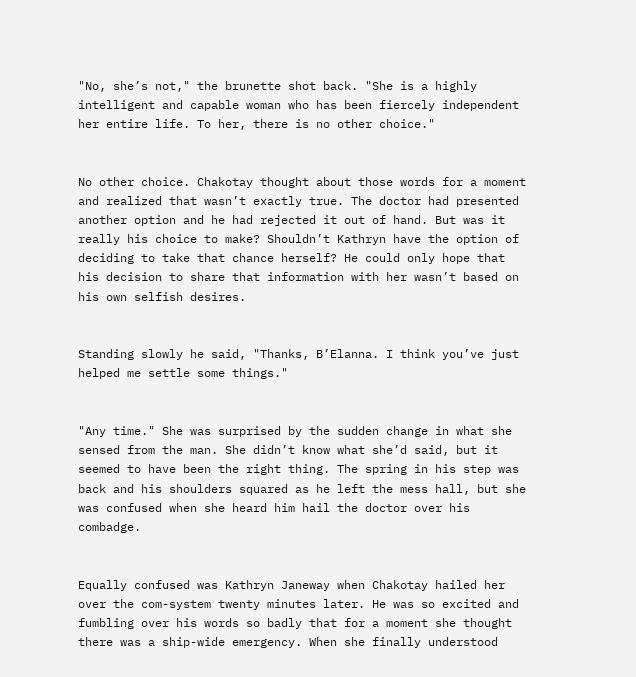"No, she’s not," the brunette shot back. "She is a highly intelligent and capable woman who has been fiercely independent her entire life. To her, there is no other choice."


No other choice. Chakotay thought about those words for a moment and realized that wasn’t exactly true. The doctor had presented another option and he had rejected it out of hand. But was it really his choice to make? Shouldn’t Kathryn have the option of deciding to take that chance herself? He could only hope that his decision to share that information with her wasn’t based on his own selfish desires.


Standing slowly he said, "Thanks, B’Elanna. I think you’ve just helped me settle some things."


"Any time." She was surprised by the sudden change in what she sensed from the man. She didn’t know what she’d said, but it seemed to have been the right thing. The spring in his step was back and his shoulders squared as he left the mess hall, but she was confused when she heard him hail the doctor over his combadge.


Equally confused was Kathryn Janeway when Chakotay hailed her over the com-system twenty minutes later. He was so excited and fumbling over his words so badly that for a moment she thought there was a ship-wide emergency. When she finally understood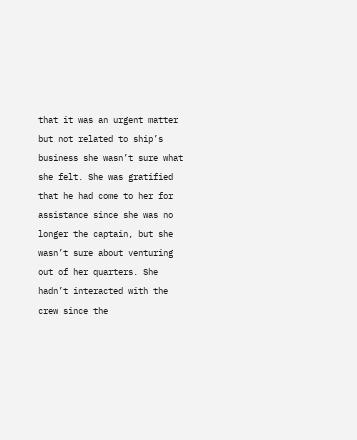that it was an urgent matter but not related to ship’s business she wasn’t sure what she felt. She was gratified that he had come to her for assistance since she was no longer the captain, but she wasn’t sure about venturing out of her quarters. She hadn’t interacted with the crew since the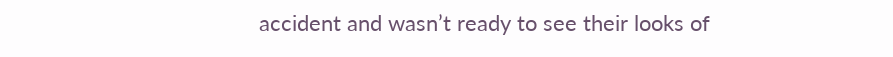accident and wasn’t ready to see their looks of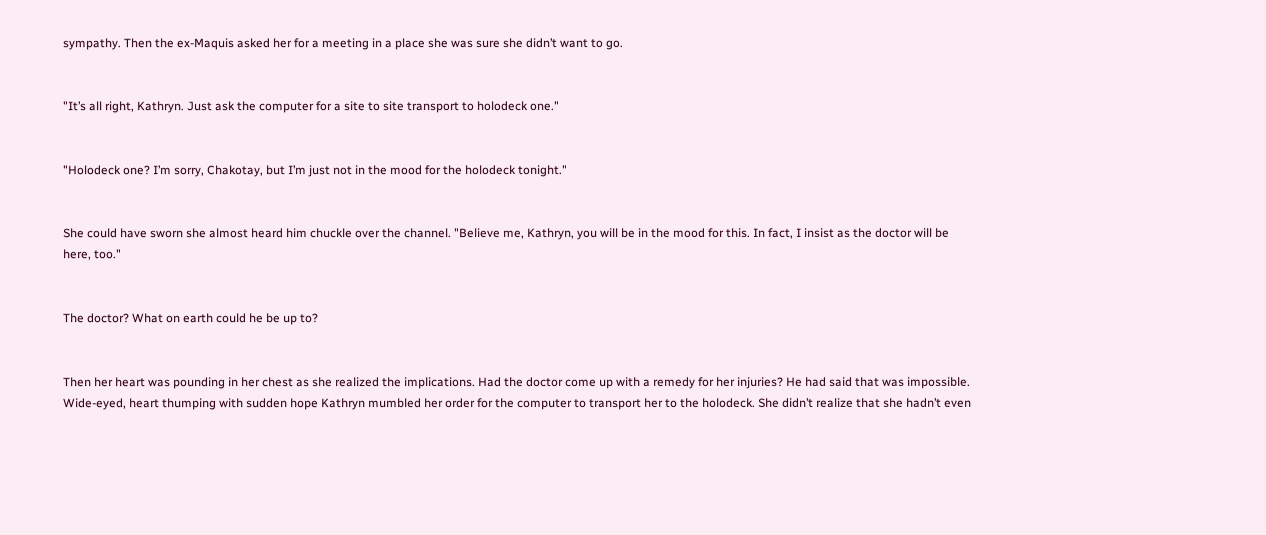sympathy. Then the ex-Maquis asked her for a meeting in a place she was sure she didn’t want to go.


"It’s all right, Kathryn. Just ask the computer for a site to site transport to holodeck one."


"Holodeck one? I’m sorry, Chakotay, but I’m just not in the mood for the holodeck tonight."


She could have sworn she almost heard him chuckle over the channel. "Believe me, Kathryn, you will be in the mood for this. In fact, I insist as the doctor will be here, too."


The doctor? What on earth could he be up to?


Then her heart was pounding in her chest as she realized the implications. Had the doctor come up with a remedy for her injuries? He had said that was impossible. Wide-eyed, heart thumping with sudden hope Kathryn mumbled her order for the computer to transport her to the holodeck. She didn’t realize that she hadn’t even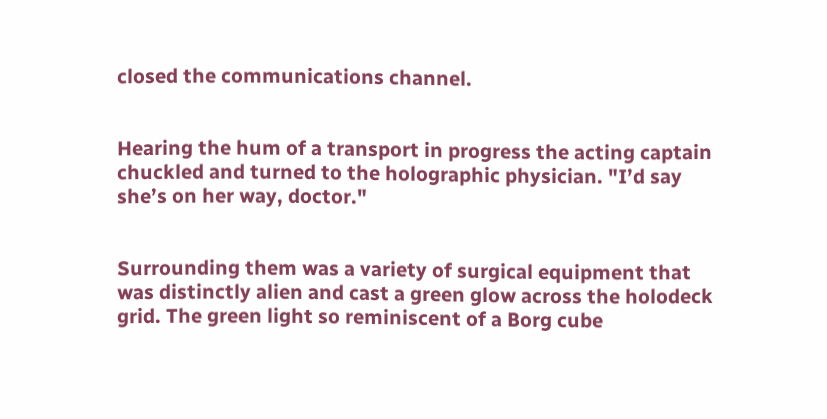closed the communications channel.


Hearing the hum of a transport in progress the acting captain chuckled and turned to the holographic physician. "I’d say she’s on her way, doctor."


Surrounding them was a variety of surgical equipment that was distinctly alien and cast a green glow across the holodeck grid. The green light so reminiscent of a Borg cube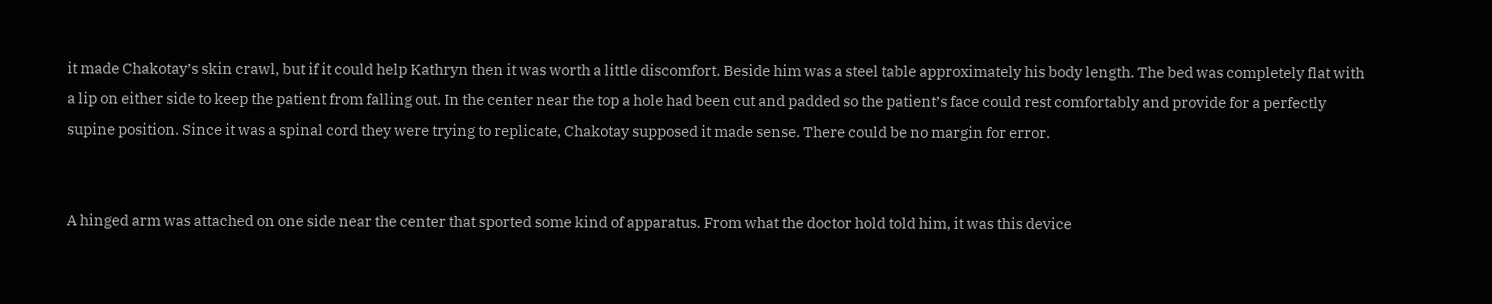it made Chakotay’s skin crawl, but if it could help Kathryn then it was worth a little discomfort. Beside him was a steel table approximately his body length. The bed was completely flat with a lip on either side to keep the patient from falling out. In the center near the top a hole had been cut and padded so the patient’s face could rest comfortably and provide for a perfectly supine position. Since it was a spinal cord they were trying to replicate, Chakotay supposed it made sense. There could be no margin for error.


A hinged arm was attached on one side near the center that sported some kind of apparatus. From what the doctor hold told him, it was this device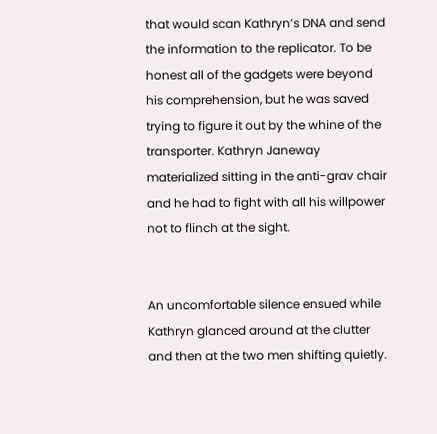that would scan Kathryn’s DNA and send the information to the replicator. To be honest all of the gadgets were beyond his comprehension, but he was saved trying to figure it out by the whine of the transporter. Kathryn Janeway materialized sitting in the anti-grav chair and he had to fight with all his willpower not to flinch at the sight.


An uncomfortable silence ensued while Kathryn glanced around at the clutter and then at the two men shifting quietly.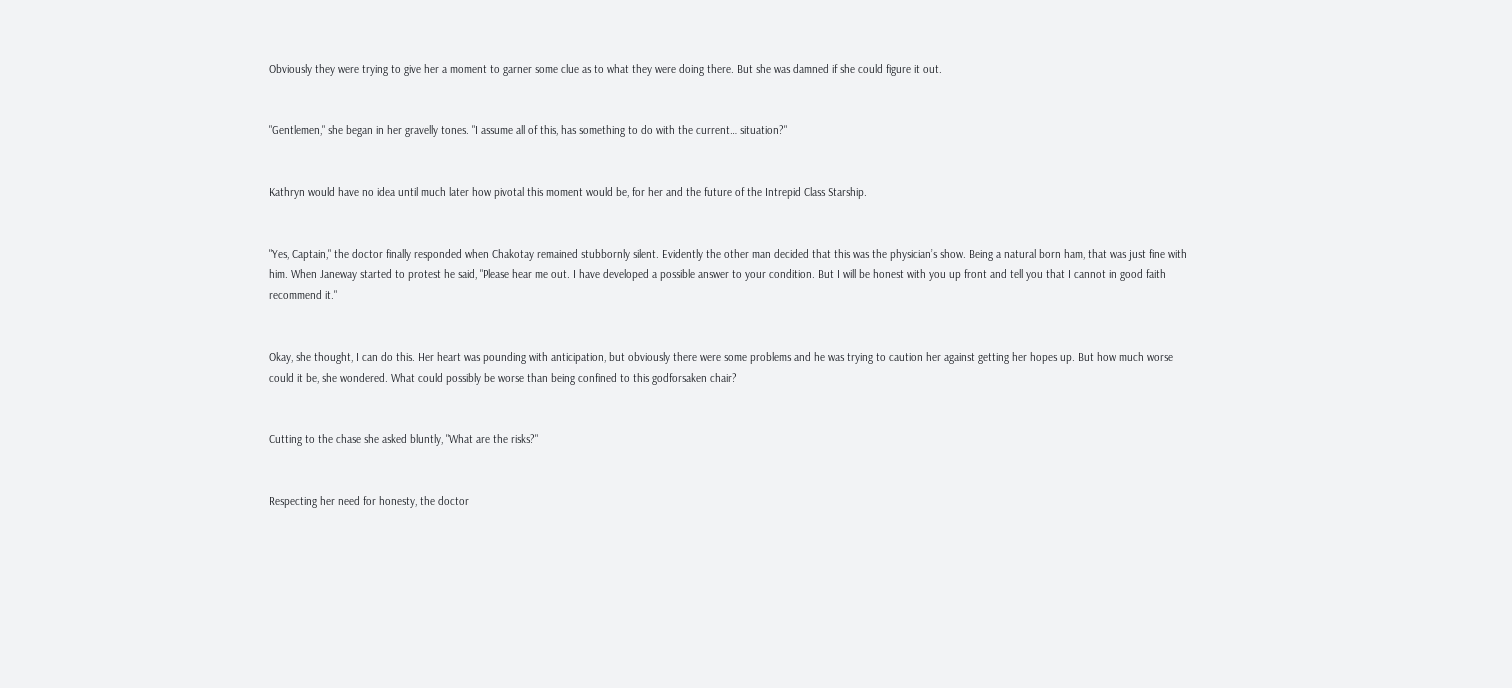Obviously they were trying to give her a moment to garner some clue as to what they were doing there. But she was damned if she could figure it out.


"Gentlemen," she began in her gravelly tones. "I assume all of this, has something to do with the current… situation?"


Kathryn would have no idea until much later how pivotal this moment would be, for her and the future of the Intrepid Class Starship.


"Yes, Captain," the doctor finally responded when Chakotay remained stubbornly silent. Evidently the other man decided that this was the physician’s show. Being a natural born ham, that was just fine with him. When Janeway started to protest he said, "Please hear me out. I have developed a possible answer to your condition. But I will be honest with you up front and tell you that I cannot in good faith recommend it."


Okay, she thought, I can do this. Her heart was pounding with anticipation, but obviously there were some problems and he was trying to caution her against getting her hopes up. But how much worse could it be, she wondered. What could possibly be worse than being confined to this godforsaken chair?


Cutting to the chase she asked bluntly, "What are the risks?"


Respecting her need for honesty, the doctor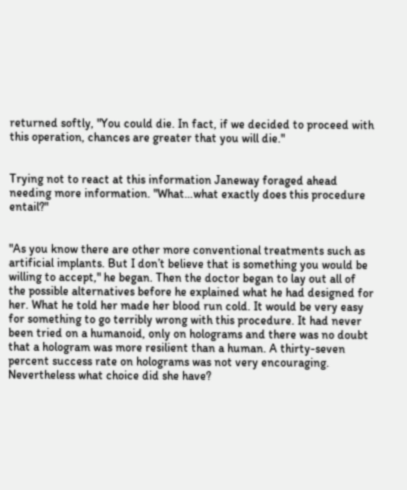returned softly, "You could die. In fact, if we decided to proceed with this operation, chances are greater that you will die."


Trying not to react at this information Janeway foraged ahead needing more information. "What…what exactly does this procedure entail?"


"As you know there are other more conventional treatments such as artificial implants. But I don’t believe that is something you would be willing to accept," he began. Then the doctor began to lay out all of the possible alternatives before he explained what he had designed for her. What he told her made her blood run cold. It would be very easy for something to go terribly wrong with this procedure. It had never been tried on a humanoid, only on holograms and there was no doubt that a hologram was more resilient than a human. A thirty-seven percent success rate on holograms was not very encouraging. Nevertheless what choice did she have?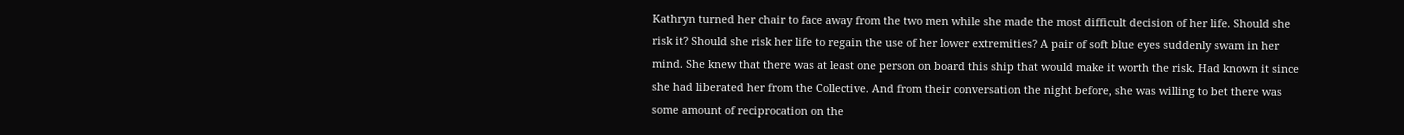Kathryn turned her chair to face away from the two men while she made the most difficult decision of her life. Should she risk it? Should she risk her life to regain the use of her lower extremities? A pair of soft blue eyes suddenly swam in her mind. She knew that there was at least one person on board this ship that would make it worth the risk. Had known it since she had liberated her from the Collective. And from their conversation the night before, she was willing to bet there was some amount of reciprocation on the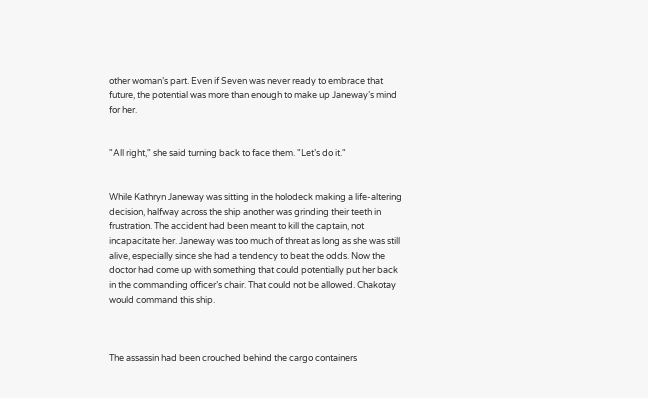other woman’s part. Even if Seven was never ready to embrace that future, the potential was more than enough to make up Janeway’s mind for her.


"All right," she said turning back to face them. "Let’s do it."


While Kathryn Janeway was sitting in the holodeck making a life-altering decision, halfway across the ship another was grinding their teeth in frustration. The accident had been meant to kill the captain, not incapacitate her. Janeway was too much of threat as long as she was still alive, especially since she had a tendency to beat the odds. Now the doctor had come up with something that could potentially put her back in the commanding officer’s chair. That could not be allowed. Chakotay would command this ship.



The assassin had been crouched behind the cargo containers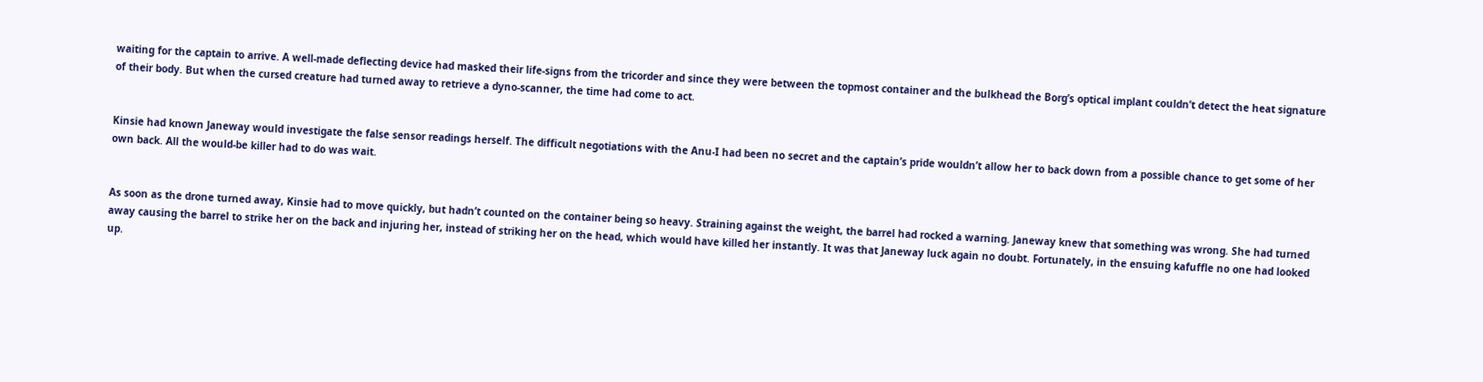waiting for the captain to arrive. A well-made deflecting device had masked their life-signs from the tricorder and since they were between the topmost container and the bulkhead the Borg’s optical implant couldn’t detect the heat signature of their body. But when the cursed creature had turned away to retrieve a dyno-scanner, the time had come to act.


Kinsie had known Janeway would investigate the false sensor readings herself. The difficult negotiations with the Anu-I had been no secret and the captain’s pride wouldn’t allow her to back down from a possible chance to get some of her own back. All the would-be killer had to do was wait.


As soon as the drone turned away, Kinsie had to move quickly, but hadn’t counted on the container being so heavy. Straining against the weight, the barrel had rocked a warning. Janeway knew that something was wrong. She had turned away causing the barrel to strike her on the back and injuring her, instead of striking her on the head, which would have killed her instantly. It was that Janeway luck again no doubt. Fortunately, in the ensuing kafuffle no one had looked up.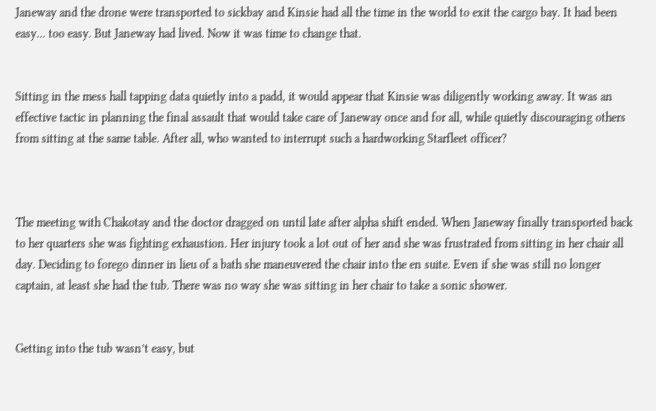Janeway and the drone were transported to sickbay and Kinsie had all the time in the world to exit the cargo bay. It had been easy... too easy. But Janeway had lived. Now it was time to change that.


Sitting in the mess hall tapping data quietly into a padd, it would appear that Kinsie was diligently working away. It was an effective tactic in planning the final assault that would take care of Janeway once and for all, while quietly discouraging others from sitting at the same table. After all, who wanted to interrupt such a hardworking Starfleet officer?



The meeting with Chakotay and the doctor dragged on until late after alpha shift ended. When Janeway finally transported back to her quarters she was fighting exhaustion. Her injury took a lot out of her and she was frustrated from sitting in her chair all day. Deciding to forego dinner in lieu of a bath she maneuvered the chair into the en suite. Even if she was still no longer captain, at least she had the tub. There was no way she was sitting in her chair to take a sonic shower.


Getting into the tub wasn’t easy, but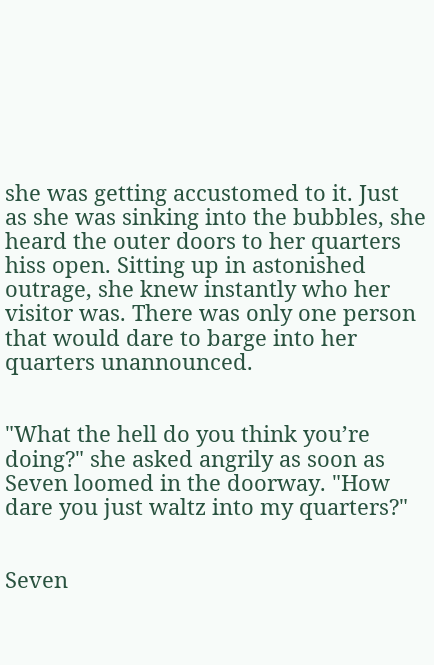she was getting accustomed to it. Just as she was sinking into the bubbles, she heard the outer doors to her quarters hiss open. Sitting up in astonished outrage, she knew instantly who her visitor was. There was only one person that would dare to barge into her quarters unannounced.


"What the hell do you think you’re doing?" she asked angrily as soon as Seven loomed in the doorway. "How dare you just waltz into my quarters?"


Seven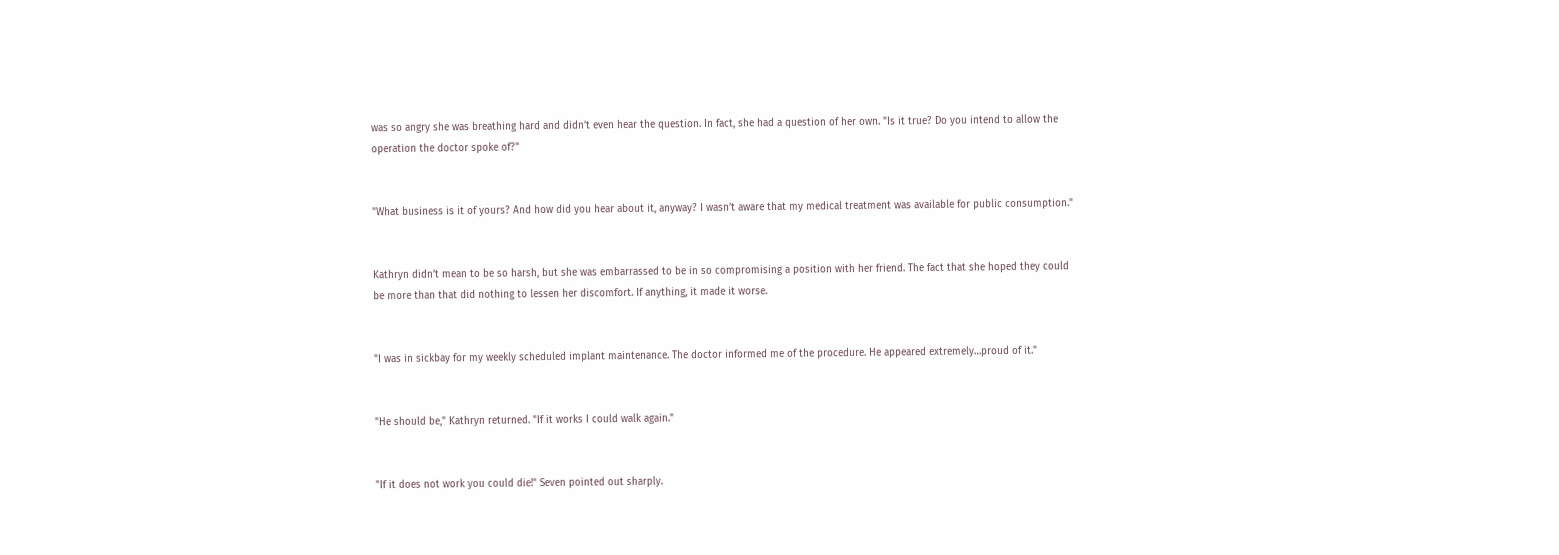was so angry she was breathing hard and didn’t even hear the question. In fact, she had a question of her own. "Is it true? Do you intend to allow the operation the doctor spoke of?"


"What business is it of yours? And how did you hear about it, anyway? I wasn’t aware that my medical treatment was available for public consumption."


Kathryn didn’t mean to be so harsh, but she was embarrassed to be in so compromising a position with her friend. The fact that she hoped they could be more than that did nothing to lessen her discomfort. If anything, it made it worse.


"I was in sickbay for my weekly scheduled implant maintenance. The doctor informed me of the procedure. He appeared extremely…proud of it."


"He should be," Kathryn returned. "If it works I could walk again."


"If it does not work you could die!" Seven pointed out sharply.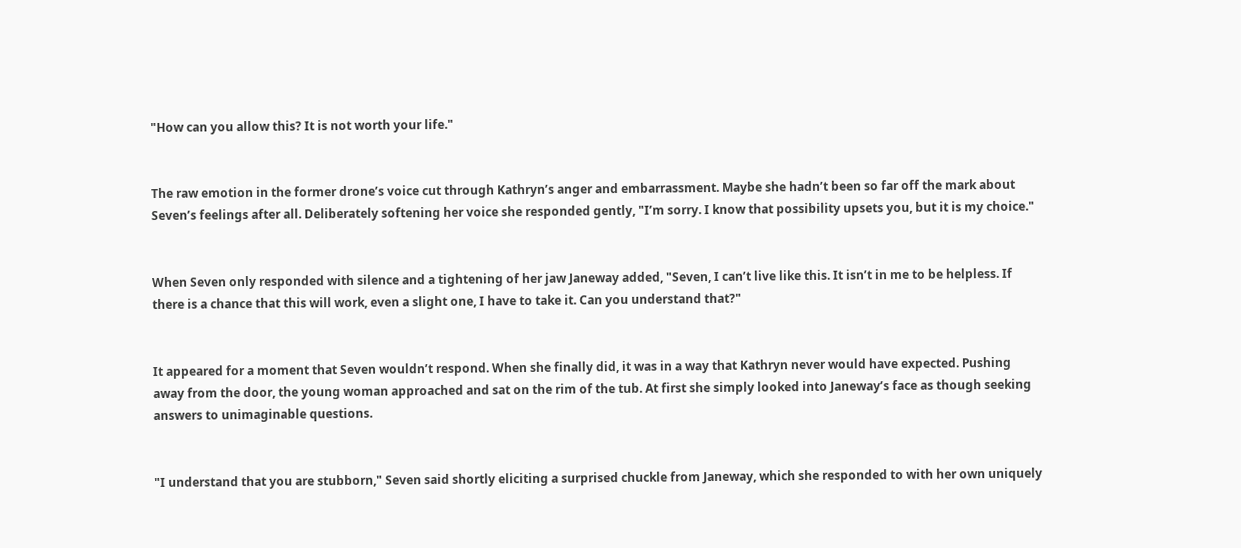"How can you allow this? It is not worth your life."


The raw emotion in the former drone’s voice cut through Kathryn’s anger and embarrassment. Maybe she hadn’t been so far off the mark about Seven’s feelings after all. Deliberately softening her voice she responded gently, "I’m sorry. I know that possibility upsets you, but it is my choice."


When Seven only responded with silence and a tightening of her jaw Janeway added, "Seven, I can’t live like this. It isn’t in me to be helpless. If there is a chance that this will work, even a slight one, I have to take it. Can you understand that?"


It appeared for a moment that Seven wouldn’t respond. When she finally did, it was in a way that Kathryn never would have expected. Pushing away from the door, the young woman approached and sat on the rim of the tub. At first she simply looked into Janeway’s face as though seeking answers to unimaginable questions.


"I understand that you are stubborn," Seven said shortly eliciting a surprised chuckle from Janeway, which she responded to with her own uniquely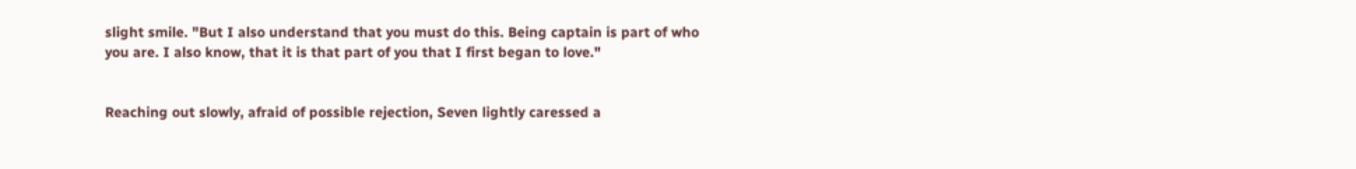slight smile. "But I also understand that you must do this. Being captain is part of who you are. I also know, that it is that part of you that I first began to love."


Reaching out slowly, afraid of possible rejection, Seven lightly caressed a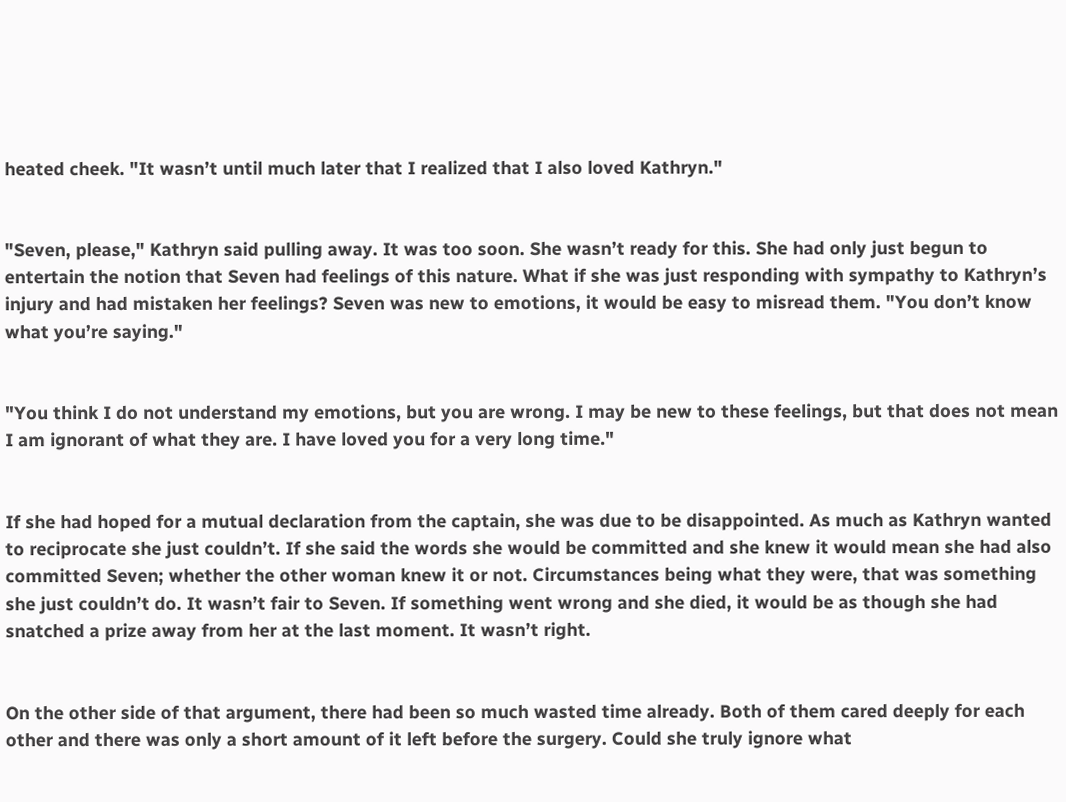heated cheek. "It wasn’t until much later that I realized that I also loved Kathryn."


"Seven, please," Kathryn said pulling away. It was too soon. She wasn’t ready for this. She had only just begun to entertain the notion that Seven had feelings of this nature. What if she was just responding with sympathy to Kathryn’s injury and had mistaken her feelings? Seven was new to emotions, it would be easy to misread them. "You don’t know what you’re saying."


"You think I do not understand my emotions, but you are wrong. I may be new to these feelings, but that does not mean I am ignorant of what they are. I have loved you for a very long time."


If she had hoped for a mutual declaration from the captain, she was due to be disappointed. As much as Kathryn wanted to reciprocate she just couldn’t. If she said the words she would be committed and she knew it would mean she had also committed Seven; whether the other woman knew it or not. Circumstances being what they were, that was something she just couldn’t do. It wasn’t fair to Seven. If something went wrong and she died, it would be as though she had snatched a prize away from her at the last moment. It wasn’t right.


On the other side of that argument, there had been so much wasted time already. Both of them cared deeply for each other and there was only a short amount of it left before the surgery. Could she truly ignore what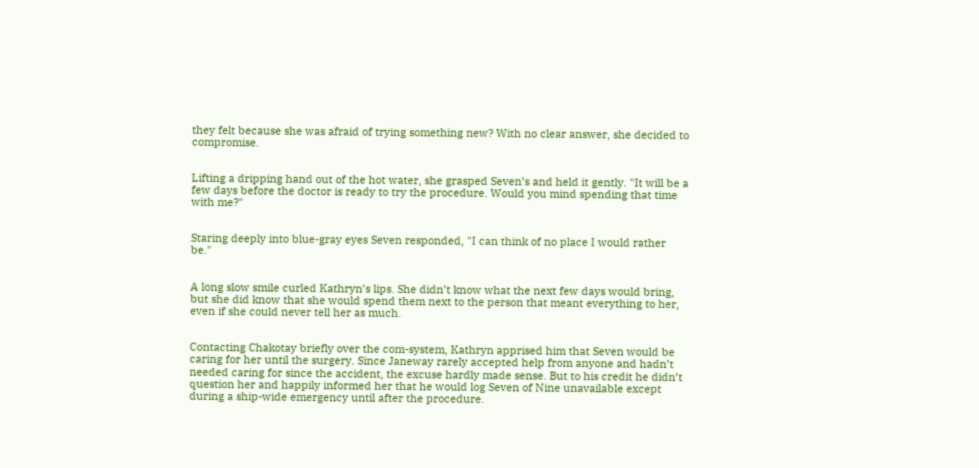they felt because she was afraid of trying something new? With no clear answer, she decided to compromise.


Lifting a dripping hand out of the hot water, she grasped Seven’s and held it gently. "It will be a few days before the doctor is ready to try the procedure. Would you mind spending that time with me?"


Staring deeply into blue-gray eyes Seven responded, "I can think of no place I would rather be."


A long slow smile curled Kathryn’s lips. She didn’t know what the next few days would bring, but she did know that she would spend them next to the person that meant everything to her, even if she could never tell her as much.


Contacting Chakotay briefly over the com-system, Kathryn apprised him that Seven would be caring for her until the surgery. Since Janeway rarely accepted help from anyone and hadn’t needed caring for since the accident, the excuse hardly made sense. But to his credit he didn’t question her and happily informed her that he would log Seven of Nine unavailable except during a ship-wide emergency until after the procedure.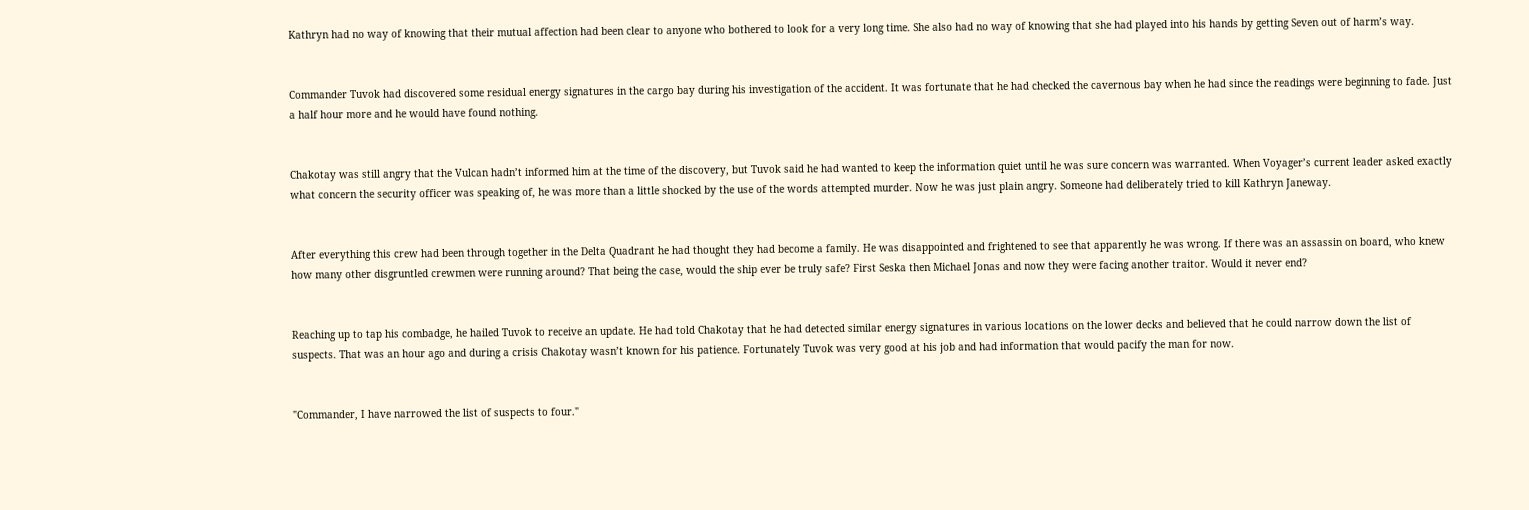Kathryn had no way of knowing that their mutual affection had been clear to anyone who bothered to look for a very long time. She also had no way of knowing that she had played into his hands by getting Seven out of harm’s way.


Commander Tuvok had discovered some residual energy signatures in the cargo bay during his investigation of the accident. It was fortunate that he had checked the cavernous bay when he had since the readings were beginning to fade. Just a half hour more and he would have found nothing.


Chakotay was still angry that the Vulcan hadn’t informed him at the time of the discovery, but Tuvok said he had wanted to keep the information quiet until he was sure concern was warranted. When Voyager’s current leader asked exactly what concern the security officer was speaking of, he was more than a little shocked by the use of the words attempted murder. Now he was just plain angry. Someone had deliberately tried to kill Kathryn Janeway.


After everything this crew had been through together in the Delta Quadrant he had thought they had become a family. He was disappointed and frightened to see that apparently he was wrong. If there was an assassin on board, who knew how many other disgruntled crewmen were running around? That being the case, would the ship ever be truly safe? First Seska then Michael Jonas and now they were facing another traitor. Would it never end?


Reaching up to tap his combadge, he hailed Tuvok to receive an update. He had told Chakotay that he had detected similar energy signatures in various locations on the lower decks and believed that he could narrow down the list of suspects. That was an hour ago and during a crisis Chakotay wasn’t known for his patience. Fortunately Tuvok was very good at his job and had information that would pacify the man for now.


"Commander, I have narrowed the list of suspects to four."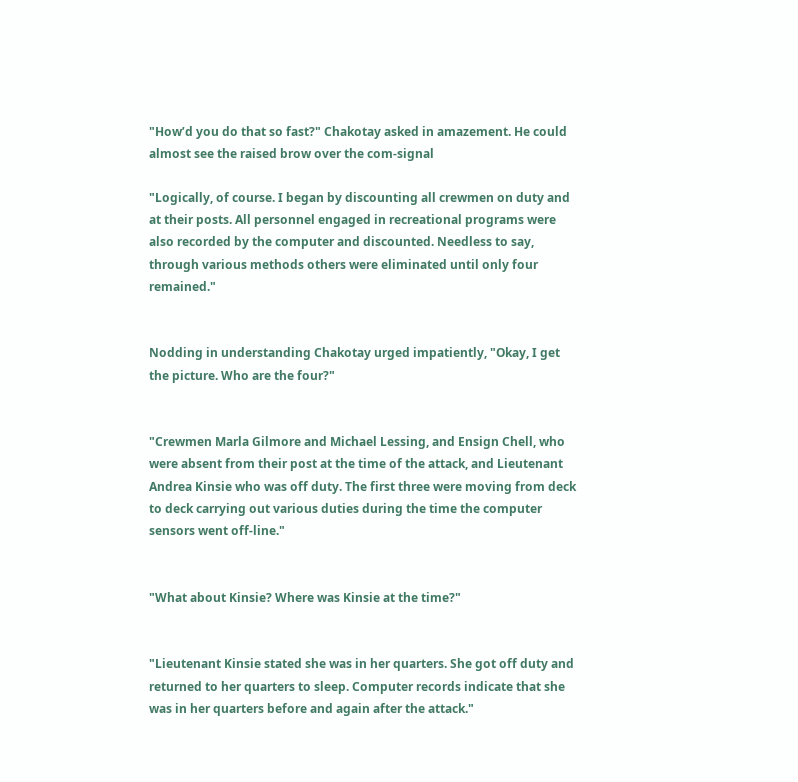"How’d you do that so fast?" Chakotay asked in amazement. He could almost see the raised brow over the com-signal

"Logically, of course. I began by discounting all crewmen on duty and at their posts. All personnel engaged in recreational programs were also recorded by the computer and discounted. Needless to say, through various methods others were eliminated until only four remained."


Nodding in understanding Chakotay urged impatiently, "Okay, I get the picture. Who are the four?"


"Crewmen Marla Gilmore and Michael Lessing, and Ensign Chell, who were absent from their post at the time of the attack, and Lieutenant Andrea Kinsie who was off duty. The first three were moving from deck to deck carrying out various duties during the time the computer sensors went off-line."


"What about Kinsie? Where was Kinsie at the time?"


"Lieutenant Kinsie stated she was in her quarters. She got off duty and returned to her quarters to sleep. Computer records indicate that she was in her quarters before and again after the attack."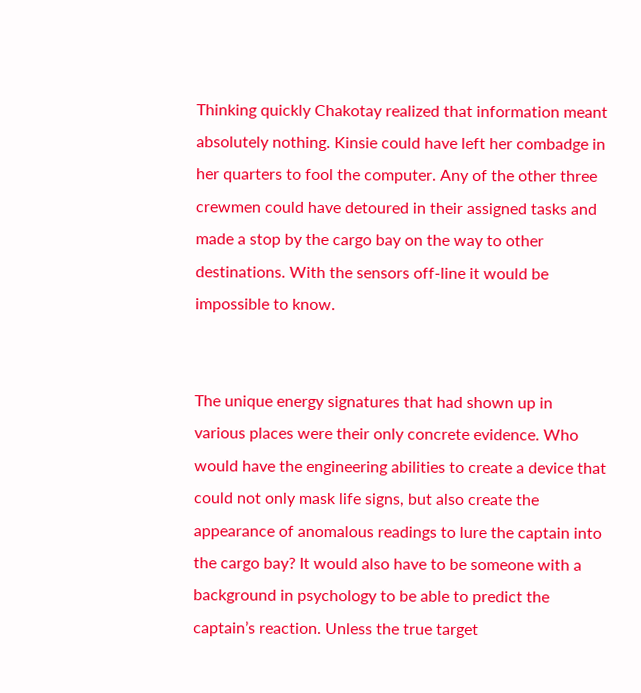Thinking quickly Chakotay realized that information meant absolutely nothing. Kinsie could have left her combadge in her quarters to fool the computer. Any of the other three crewmen could have detoured in their assigned tasks and made a stop by the cargo bay on the way to other destinations. With the sensors off-line it would be impossible to know.


The unique energy signatures that had shown up in various places were their only concrete evidence. Who would have the engineering abilities to create a device that could not only mask life signs, but also create the appearance of anomalous readings to lure the captain into the cargo bay? It would also have to be someone with a background in psychology to be able to predict the captain’s reaction. Unless the true target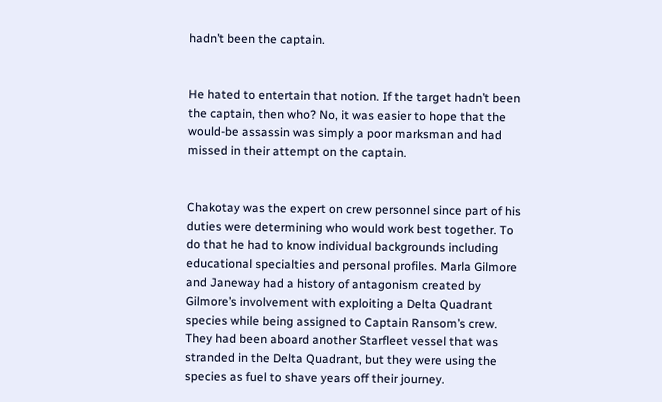hadn’t been the captain.


He hated to entertain that notion. If the target hadn’t been the captain, then who? No, it was easier to hope that the would-be assassin was simply a poor marksman and had missed in their attempt on the captain.


Chakotay was the expert on crew personnel since part of his duties were determining who would work best together. To do that he had to know individual backgrounds including educational specialties and personal profiles. Marla Gilmore and Janeway had a history of antagonism created by Gilmore’s involvement with exploiting a Delta Quadrant species while being assigned to Captain Ransom’s crew. They had been aboard another Starfleet vessel that was stranded in the Delta Quadrant, but they were using the species as fuel to shave years off their journey.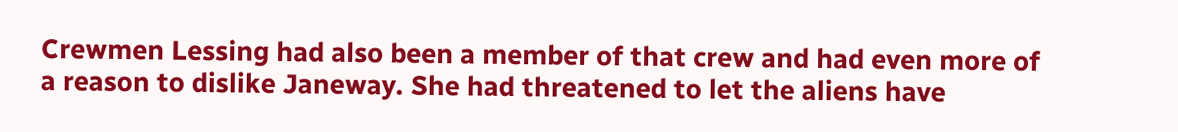Crewmen Lessing had also been a member of that crew and had even more of a reason to dislike Janeway. She had threatened to let the aliens have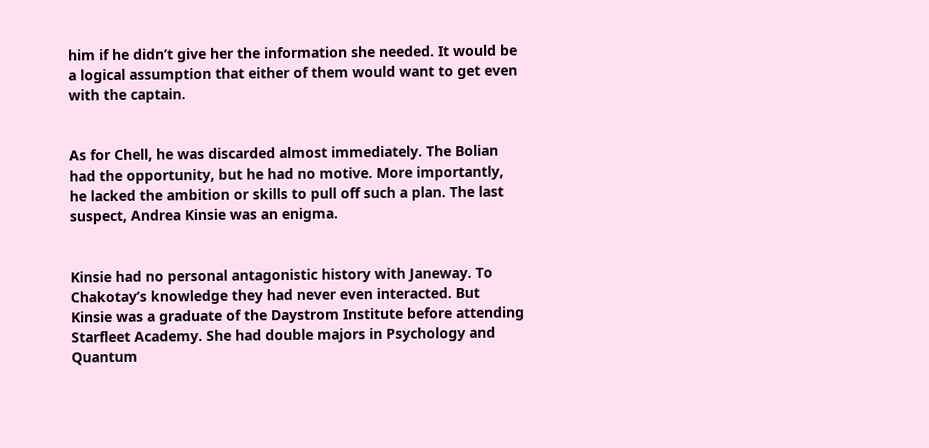him if he didn’t give her the information she needed. It would be a logical assumption that either of them would want to get even with the captain.


As for Chell, he was discarded almost immediately. The Bolian had the opportunity, but he had no motive. More importantly, he lacked the ambition or skills to pull off such a plan. The last suspect, Andrea Kinsie was an enigma.


Kinsie had no personal antagonistic history with Janeway. To Chakotay’s knowledge they had never even interacted. But Kinsie was a graduate of the Daystrom Institute before attending Starfleet Academy. She had double majors in Psychology and Quantum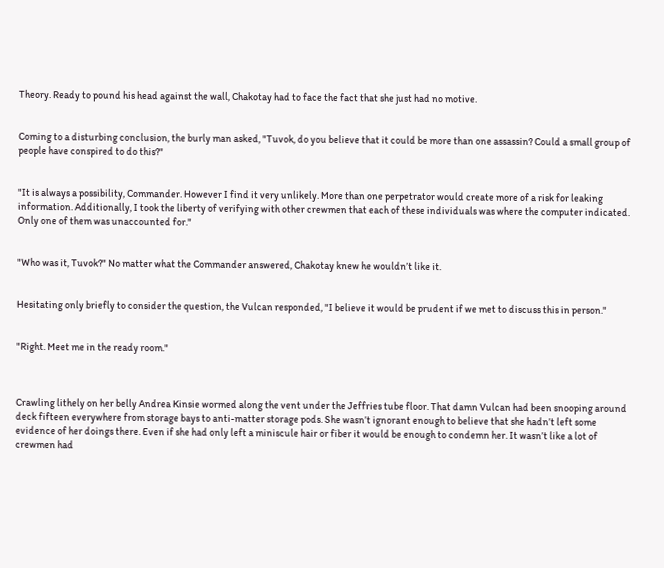Theory. Ready to pound his head against the wall, Chakotay had to face the fact that she just had no motive.


Coming to a disturbing conclusion, the burly man asked, "Tuvok, do you believe that it could be more than one assassin? Could a small group of people have conspired to do this?"


"It is always a possibility, Commander. However I find it very unlikely. More than one perpetrator would create more of a risk for leaking information. Additionally, I took the liberty of verifying with other crewmen that each of these individuals was where the computer indicated. Only one of them was unaccounted for."


"Who was it, Tuvok?" No matter what the Commander answered, Chakotay knew he wouldn’t like it.


Hesitating only briefly to consider the question, the Vulcan responded, "I believe it would be prudent if we met to discuss this in person."


"Right. Meet me in the ready room."



Crawling lithely on her belly Andrea Kinsie wormed along the vent under the Jeffries tube floor. That damn Vulcan had been snooping around deck fifteen everywhere from storage bays to anti-matter storage pods. She wasn’t ignorant enough to believe that she hadn’t left some evidence of her doings there. Even if she had only left a miniscule hair or fiber it would be enough to condemn her. It wasn’t like a lot of crewmen had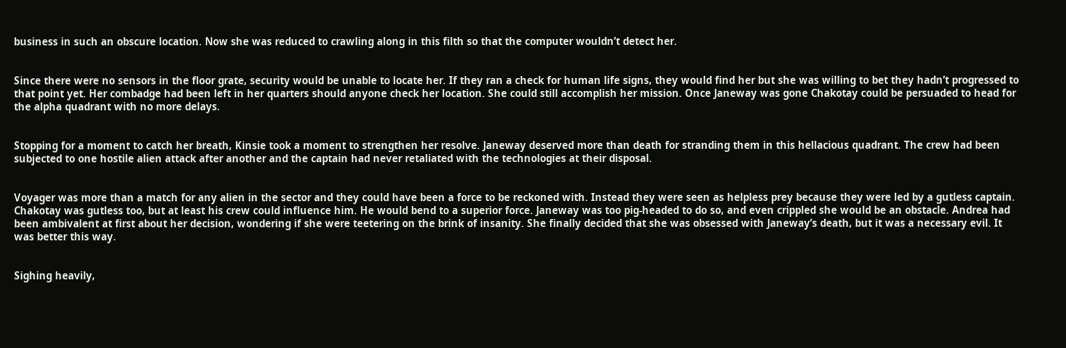business in such an obscure location. Now she was reduced to crawling along in this filth so that the computer wouldn’t detect her.


Since there were no sensors in the floor grate, security would be unable to locate her. If they ran a check for human life signs, they would find her but she was willing to bet they hadn’t progressed to that point yet. Her combadge had been left in her quarters should anyone check her location. She could still accomplish her mission. Once Janeway was gone Chakotay could be persuaded to head for the alpha quadrant with no more delays.


Stopping for a moment to catch her breath, Kinsie took a moment to strengthen her resolve. Janeway deserved more than death for stranding them in this hellacious quadrant. The crew had been subjected to one hostile alien attack after another and the captain had never retaliated with the technologies at their disposal.


Voyager was more than a match for any alien in the sector and they could have been a force to be reckoned with. Instead they were seen as helpless prey because they were led by a gutless captain. Chakotay was gutless too, but at least his crew could influence him. He would bend to a superior force. Janeway was too pig-headed to do so, and even crippled she would be an obstacle. Andrea had been ambivalent at first about her decision, wondering if she were teetering on the brink of insanity. She finally decided that she was obsessed with Janeway’s death, but it was a necessary evil. It was better this way.


Sighing heavily,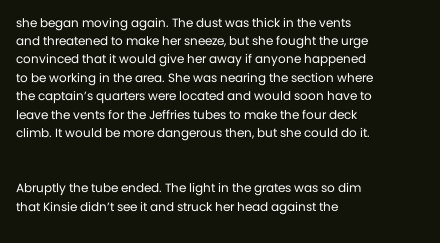she began moving again. The dust was thick in the vents and threatened to make her sneeze, but she fought the urge convinced that it would give her away if anyone happened to be working in the area. She was nearing the section where the captain’s quarters were located and would soon have to leave the vents for the Jeffries tubes to make the four deck climb. It would be more dangerous then, but she could do it.


Abruptly the tube ended. The light in the grates was so dim that Kinsie didn’t see it and struck her head against the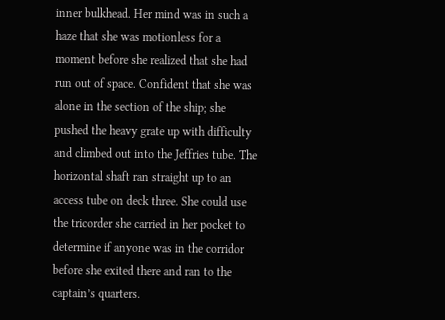inner bulkhead. Her mind was in such a haze that she was motionless for a moment before she realized that she had run out of space. Confident that she was alone in the section of the ship; she pushed the heavy grate up with difficulty and climbed out into the Jeffries tube. The horizontal shaft ran straight up to an access tube on deck three. She could use the tricorder she carried in her pocket to determine if anyone was in the corridor before she exited there and ran to the captain’s quarters.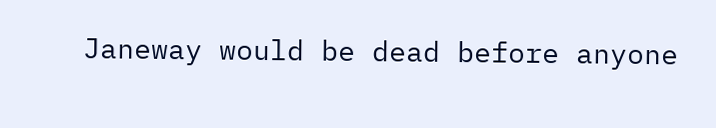Janeway would be dead before anyone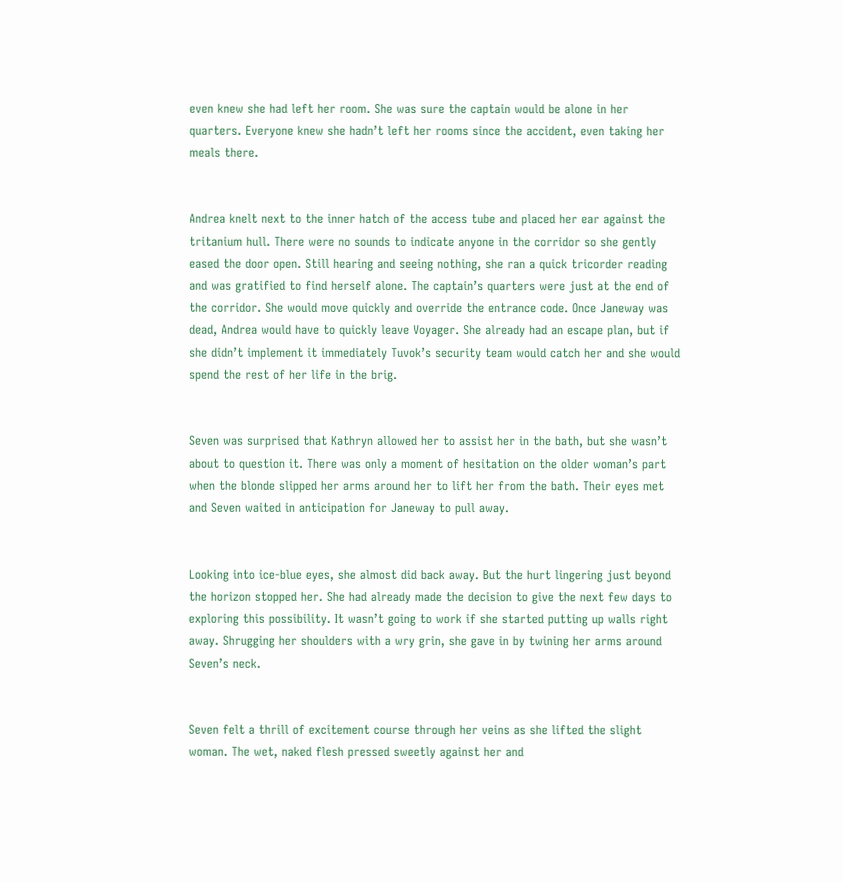even knew she had left her room. She was sure the captain would be alone in her quarters. Everyone knew she hadn’t left her rooms since the accident, even taking her meals there.


Andrea knelt next to the inner hatch of the access tube and placed her ear against the tritanium hull. There were no sounds to indicate anyone in the corridor so she gently eased the door open. Still hearing and seeing nothing, she ran a quick tricorder reading and was gratified to find herself alone. The captain’s quarters were just at the end of the corridor. She would move quickly and override the entrance code. Once Janeway was dead, Andrea would have to quickly leave Voyager. She already had an escape plan, but if she didn’t implement it immediately Tuvok’s security team would catch her and she would spend the rest of her life in the brig.


Seven was surprised that Kathryn allowed her to assist her in the bath, but she wasn’t about to question it. There was only a moment of hesitation on the older woman’s part when the blonde slipped her arms around her to lift her from the bath. Their eyes met and Seven waited in anticipation for Janeway to pull away.


Looking into ice-blue eyes, she almost did back away. But the hurt lingering just beyond the horizon stopped her. She had already made the decision to give the next few days to exploring this possibility. It wasn’t going to work if she started putting up walls right away. Shrugging her shoulders with a wry grin, she gave in by twining her arms around Seven’s neck.


Seven felt a thrill of excitement course through her veins as she lifted the slight woman. The wet, naked flesh pressed sweetly against her and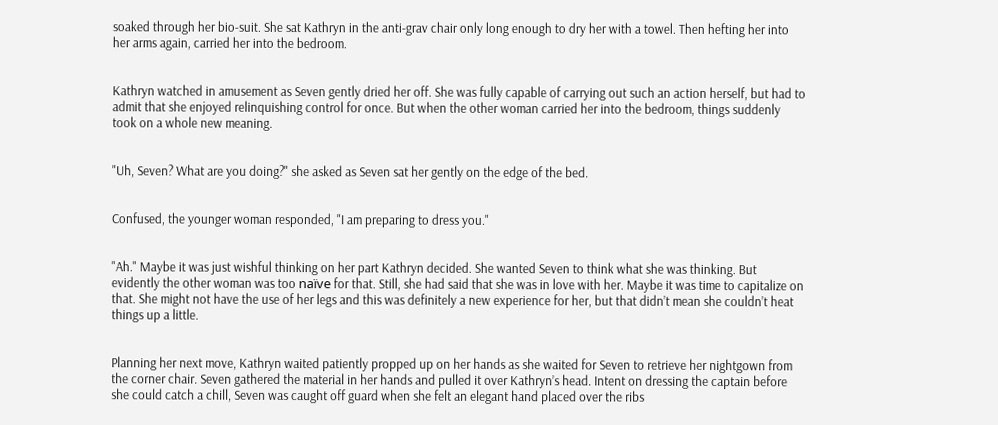soaked through her bio-suit. She sat Kathryn in the anti-grav chair only long enough to dry her with a towel. Then hefting her into her arms again, carried her into the bedroom.


Kathryn watched in amusement as Seven gently dried her off. She was fully capable of carrying out such an action herself, but had to admit that she enjoyed relinquishing control for once. But when the other woman carried her into the bedroom, things suddenly took on a whole new meaning.


"Uh, Seven? What are you doing?" she asked as Seven sat her gently on the edge of the bed.


Confused, the younger woman responded, "I am preparing to dress you."


"Ah." Maybe it was just wishful thinking on her part Kathryn decided. She wanted Seven to think what she was thinking. But evidently the other woman was too naïve for that. Still, she had said that she was in love with her. Maybe it was time to capitalize on that. She might not have the use of her legs and this was definitely a new experience for her, but that didn’t mean she couldn’t heat things up a little.


Planning her next move, Kathryn waited patiently propped up on her hands as she waited for Seven to retrieve her nightgown from the corner chair. Seven gathered the material in her hands and pulled it over Kathryn’s head. Intent on dressing the captain before she could catch a chill, Seven was caught off guard when she felt an elegant hand placed over the ribs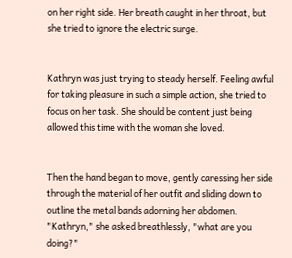on her right side. Her breath caught in her throat, but she tried to ignore the electric surge.


Kathryn was just trying to steady herself. Feeling awful for taking pleasure in such a simple action, she tried to focus on her task. She should be content just being allowed this time with the woman she loved.


Then the hand began to move, gently caressing her side through the material of her outfit and sliding down to outline the metal bands adorning her abdomen. "Kathryn," she asked breathlessly, "what are you doing?"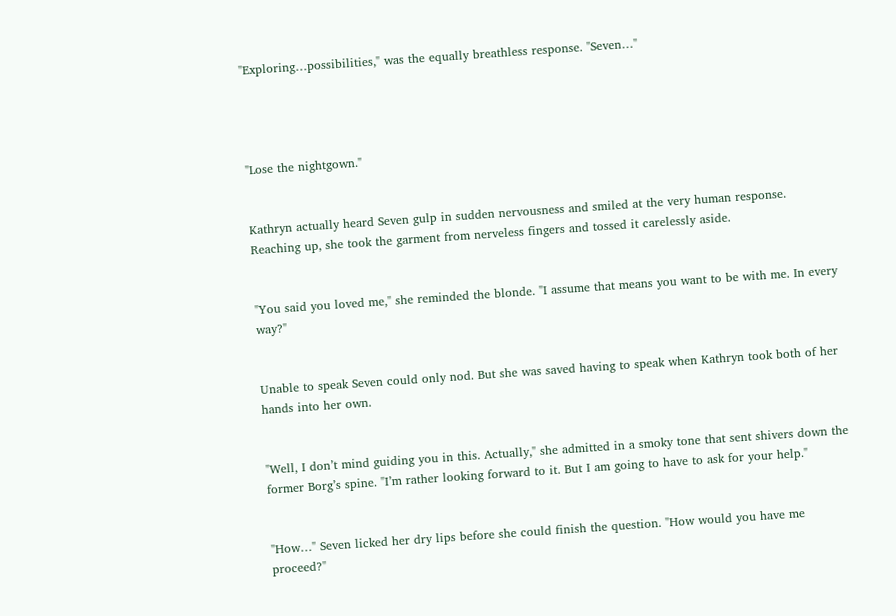"Exploring…possibilities," was the equally breathless response. "Seven…"




"Lose the nightgown."


Kathryn actually heard Seven gulp in sudden nervousness and smiled at the very human response. Reaching up, she took the garment from nerveless fingers and tossed it carelessly aside.


"You said you loved me," she reminded the blonde. "I assume that means you want to be with me. In every way?"


Unable to speak Seven could only nod. But she was saved having to speak when Kathryn took both of her hands into her own.


"Well, I don’t mind guiding you in this. Actually," she admitted in a smoky tone that sent shivers down the former Borg’s spine. "I’m rather looking forward to it. But I am going to have to ask for your help."


"How…" Seven licked her dry lips before she could finish the question. "How would you have me proceed?"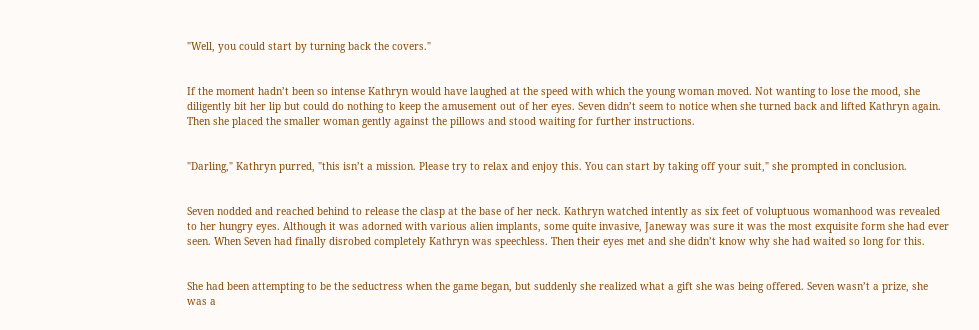"Well, you could start by turning back the covers."


If the moment hadn’t been so intense Kathryn would have laughed at the speed with which the young woman moved. Not wanting to lose the mood, she diligently bit her lip but could do nothing to keep the amusement out of her eyes. Seven didn’t seem to notice when she turned back and lifted Kathryn again. Then she placed the smaller woman gently against the pillows and stood waiting for further instructions.


"Darling," Kathryn purred, "this isn’t a mission. Please try to relax and enjoy this. You can start by taking off your suit," she prompted in conclusion.


Seven nodded and reached behind to release the clasp at the base of her neck. Kathryn watched intently as six feet of voluptuous womanhood was revealed to her hungry eyes. Although it was adorned with various alien implants, some quite invasive, Janeway was sure it was the most exquisite form she had ever seen. When Seven had finally disrobed completely Kathryn was speechless. Then their eyes met and she didn’t know why she had waited so long for this.


She had been attempting to be the seductress when the game began, but suddenly she realized what a gift she was being offered. Seven wasn’t a prize, she was a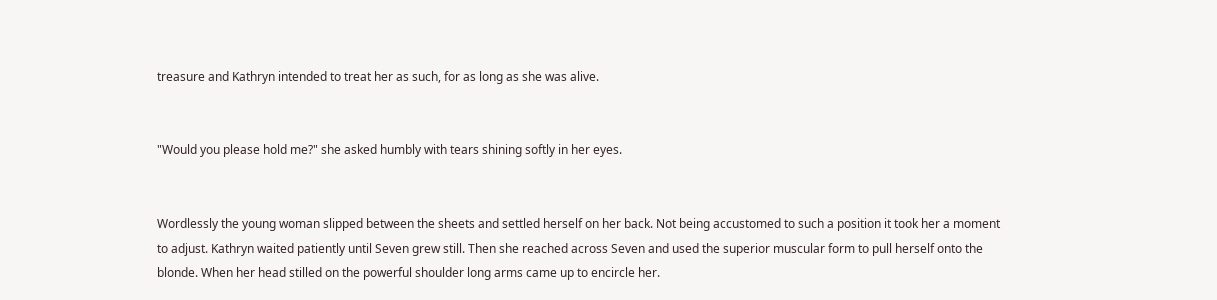treasure and Kathryn intended to treat her as such, for as long as she was alive.


"Would you please hold me?" she asked humbly with tears shining softly in her eyes.


Wordlessly the young woman slipped between the sheets and settled herself on her back. Not being accustomed to such a position it took her a moment to adjust. Kathryn waited patiently until Seven grew still. Then she reached across Seven and used the superior muscular form to pull herself onto the blonde. When her head stilled on the powerful shoulder long arms came up to encircle her.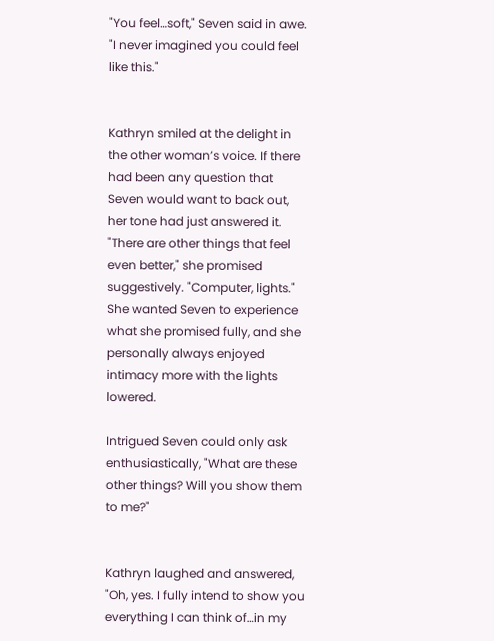"You feel…soft," Seven said in awe. "I never imagined you could feel like this."


Kathryn smiled at the delight in the other woman’s voice. If there had been any question that Seven would want to back out, her tone had just answered it. "There are other things that feel even better," she promised suggestively. "Computer, lights." She wanted Seven to experience what she promised fully, and she personally always enjoyed intimacy more with the lights lowered.

Intrigued Seven could only ask enthusiastically, "What are these other things? Will you show them to me?"


Kathryn laughed and answered, "Oh, yes. I fully intend to show you everything I can think of…in my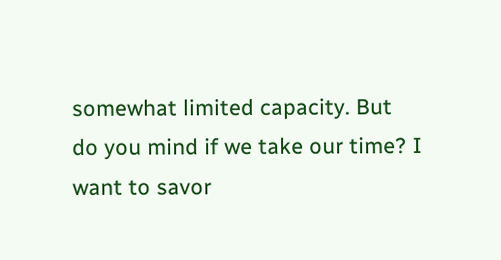somewhat limited capacity. But do you mind if we take our time? I want to savor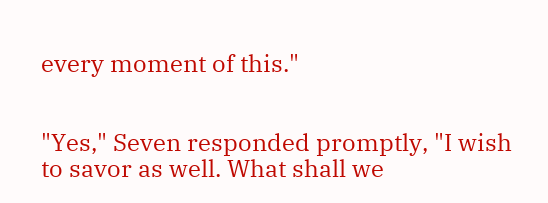every moment of this."


"Yes," Seven responded promptly, "I wish to savor as well. What shall we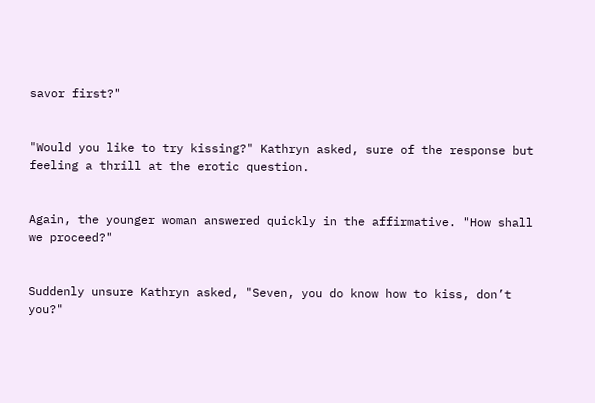savor first?"


"Would you like to try kissing?" Kathryn asked, sure of the response but feeling a thrill at the erotic question.


Again, the younger woman answered quickly in the affirmative. "How shall we proceed?"


Suddenly unsure Kathryn asked, "Seven, you do know how to kiss, don’t you?"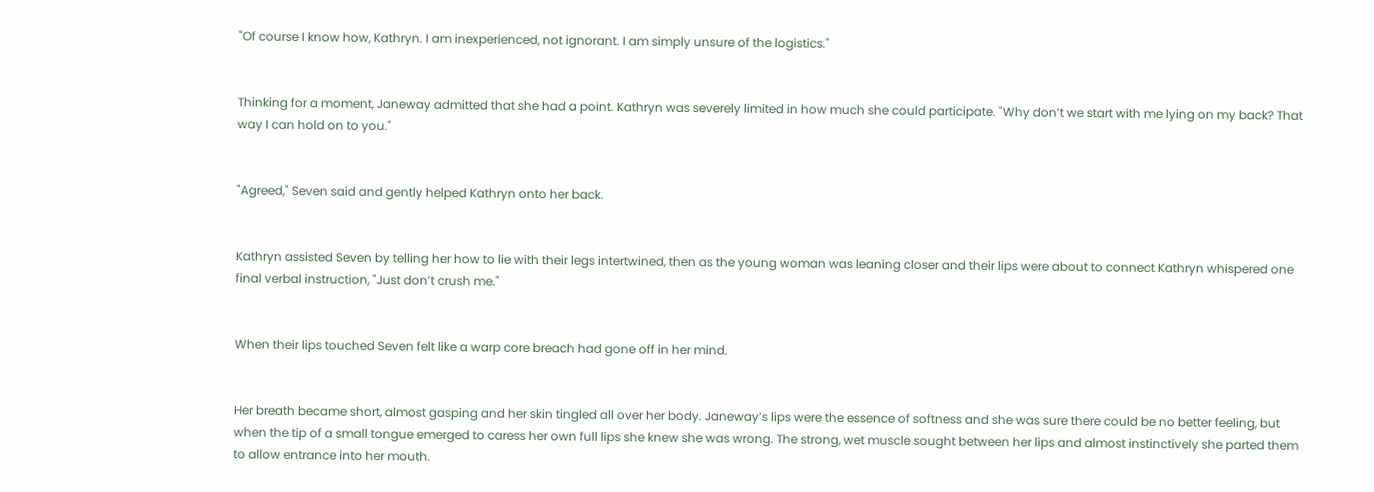"Of course I know how, Kathryn. I am inexperienced, not ignorant. I am simply unsure of the logistics."


Thinking for a moment, Janeway admitted that she had a point. Kathryn was severely limited in how much she could participate. "Why don’t we start with me lying on my back? That way I can hold on to you."


"Agreed," Seven said and gently helped Kathryn onto her back.


Kathryn assisted Seven by telling her how to lie with their legs intertwined, then as the young woman was leaning closer and their lips were about to connect Kathryn whispered one final verbal instruction, "Just don’t crush me."


When their lips touched Seven felt like a warp core breach had gone off in her mind.


Her breath became short, almost gasping and her skin tingled all over her body. Janeway’s lips were the essence of softness and she was sure there could be no better feeling, but when the tip of a small tongue emerged to caress her own full lips she knew she was wrong. The strong, wet muscle sought between her lips and almost instinctively she parted them to allow entrance into her mouth.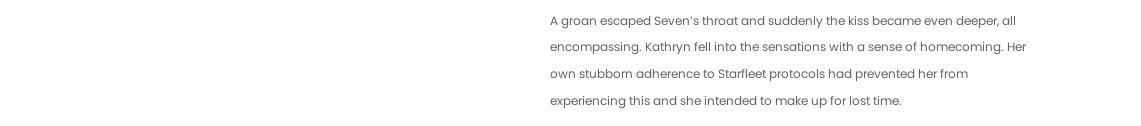A groan escaped Seven’s throat and suddenly the kiss became even deeper, all encompassing. Kathryn fell into the sensations with a sense of homecoming. Her own stubborn adherence to Starfleet protocols had prevented her from experiencing this and she intended to make up for lost time.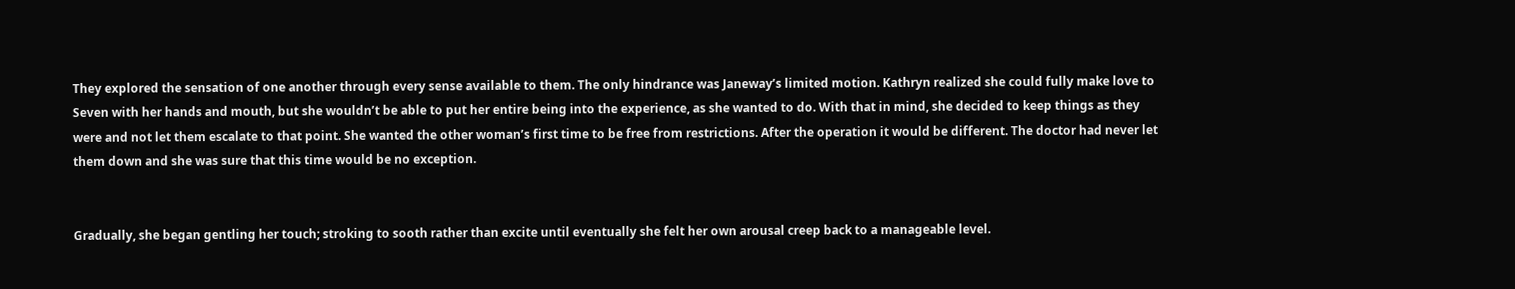They explored the sensation of one another through every sense available to them. The only hindrance was Janeway’s limited motion. Kathryn realized she could fully make love to Seven with her hands and mouth, but she wouldn’t be able to put her entire being into the experience, as she wanted to do. With that in mind, she decided to keep things as they were and not let them escalate to that point. She wanted the other woman’s first time to be free from restrictions. After the operation it would be different. The doctor had never let them down and she was sure that this time would be no exception.


Gradually, she began gentling her touch; stroking to sooth rather than excite until eventually she felt her own arousal creep back to a manageable level.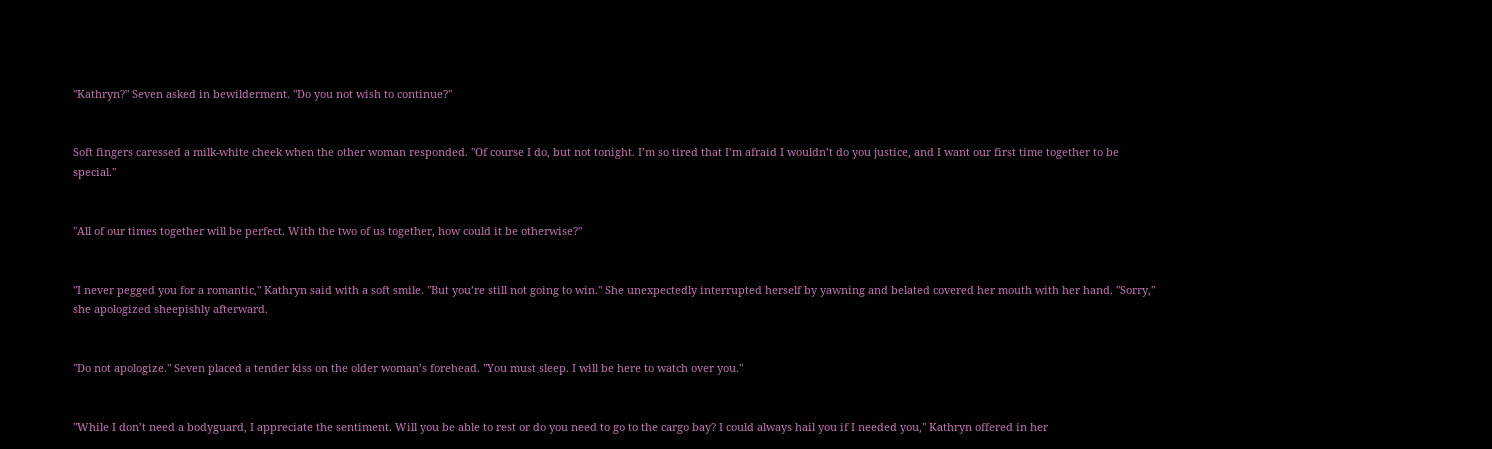"Kathryn?" Seven asked in bewilderment. "Do you not wish to continue?"


Soft fingers caressed a milk-white cheek when the other woman responded. "Of course I do, but not tonight. I’m so tired that I’m afraid I wouldn’t do you justice, and I want our first time together to be special."


"All of our times together will be perfect. With the two of us together, how could it be otherwise?"


"I never pegged you for a romantic," Kathryn said with a soft smile. "But you’re still not going to win." She unexpectedly interrupted herself by yawning and belated covered her mouth with her hand. "Sorry," she apologized sheepishly afterward.


"Do not apologize." Seven placed a tender kiss on the older woman’s forehead. "You must sleep. I will be here to watch over you."


"While I don’t need a bodyguard, I appreciate the sentiment. Will you be able to rest or do you need to go to the cargo bay? I could always hail you if I needed you," Kathryn offered in her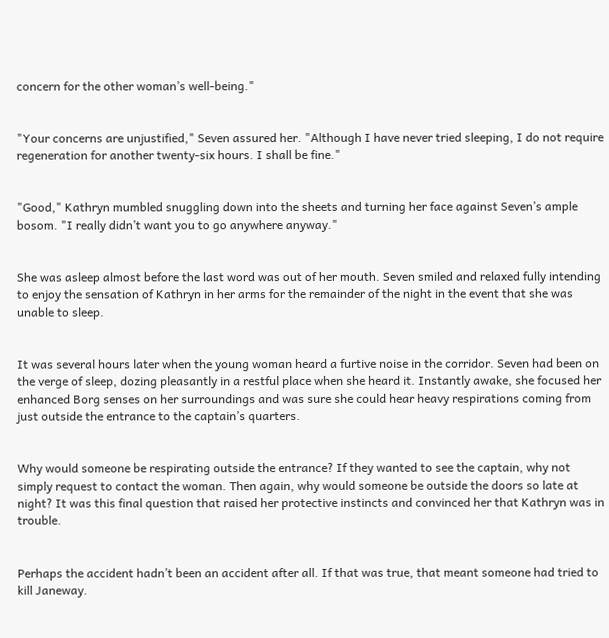concern for the other woman’s well-being."


"Your concerns are unjustified," Seven assured her. "Although I have never tried sleeping, I do not require regeneration for another twenty-six hours. I shall be fine."


"Good," Kathryn mumbled snuggling down into the sheets and turning her face against Seven’s ample bosom. "I really didn’t want you to go anywhere anyway."


She was asleep almost before the last word was out of her mouth. Seven smiled and relaxed fully intending to enjoy the sensation of Kathryn in her arms for the remainder of the night in the event that she was unable to sleep.


It was several hours later when the young woman heard a furtive noise in the corridor. Seven had been on the verge of sleep, dozing pleasantly in a restful place when she heard it. Instantly awake, she focused her enhanced Borg senses on her surroundings and was sure she could hear heavy respirations coming from just outside the entrance to the captain’s quarters.


Why would someone be respirating outside the entrance? If they wanted to see the captain, why not simply request to contact the woman. Then again, why would someone be outside the doors so late at night? It was this final question that raised her protective instincts and convinced her that Kathryn was in trouble.


Perhaps the accident hadn’t been an accident after all. If that was true, that meant someone had tried to kill Janeway.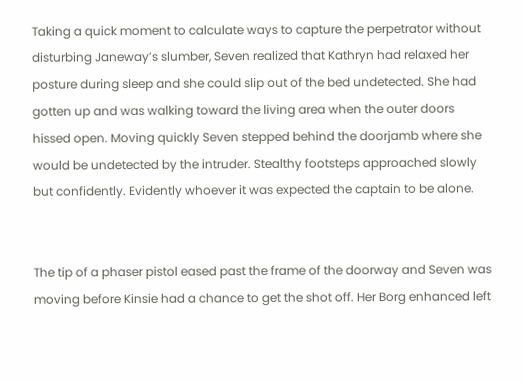Taking a quick moment to calculate ways to capture the perpetrator without disturbing Janeway’s slumber, Seven realized that Kathryn had relaxed her posture during sleep and she could slip out of the bed undetected. She had gotten up and was walking toward the living area when the outer doors hissed open. Moving quickly Seven stepped behind the doorjamb where she would be undetected by the intruder. Stealthy footsteps approached slowly but confidently. Evidently whoever it was expected the captain to be alone.


The tip of a phaser pistol eased past the frame of the doorway and Seven was moving before Kinsie had a chance to get the shot off. Her Borg enhanced left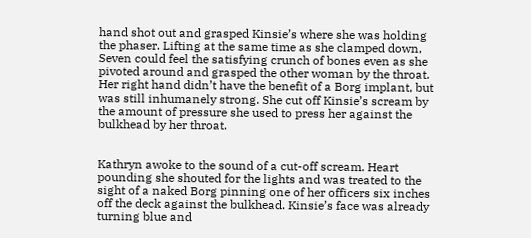hand shot out and grasped Kinsie’s where she was holding the phaser. Lifting at the same time as she clamped down, Seven could feel the satisfying crunch of bones even as she pivoted around and grasped the other woman by the throat. Her right hand didn’t have the benefit of a Borg implant, but was still inhumanely strong. She cut off Kinsie’s scream by the amount of pressure she used to press her against the bulkhead by her throat.


Kathryn awoke to the sound of a cut-off scream. Heart pounding she shouted for the lights and was treated to the sight of a naked Borg pinning one of her officers six inches off the deck against the bulkhead. Kinsie’s face was already turning blue and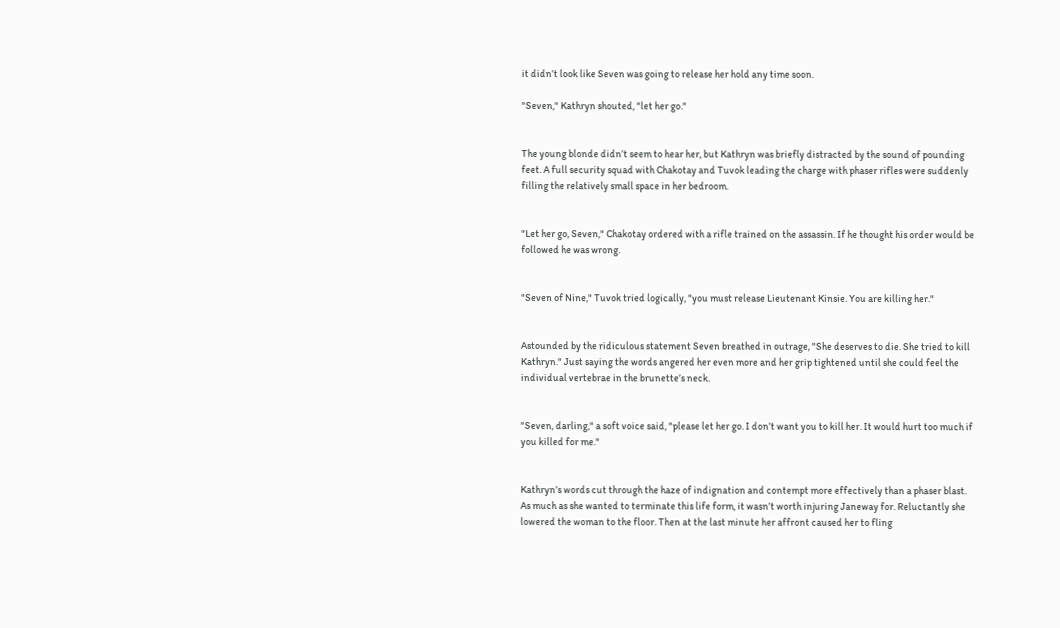it didn’t look like Seven was going to release her hold any time soon.

"Seven," Kathryn shouted, "let her go."


The young blonde didn’t seem to hear her, but Kathryn was briefly distracted by the sound of pounding feet. A full security squad with Chakotay and Tuvok leading the charge with phaser rifles were suddenly filling the relatively small space in her bedroom.


"Let her go, Seven," Chakotay ordered with a rifle trained on the assassin. If he thought his order would be followed he was wrong.


"Seven of Nine," Tuvok tried logically, "you must release Lieutenant Kinsie. You are killing her."


Astounded by the ridiculous statement Seven breathed in outrage, "She deserves to die. She tried to kill Kathryn." Just saying the words angered her even more and her grip tightened until she could feel the individual vertebrae in the brunette’s neck.


"Seven, darling," a soft voice said, "please let her go. I don’t want you to kill her. It would hurt too much if you killed for me."


Kathryn’s words cut through the haze of indignation and contempt more effectively than a phaser blast. As much as she wanted to terminate this life form, it wasn’t worth injuring Janeway for. Reluctantly she lowered the woman to the floor. Then at the last minute her affront caused her to fling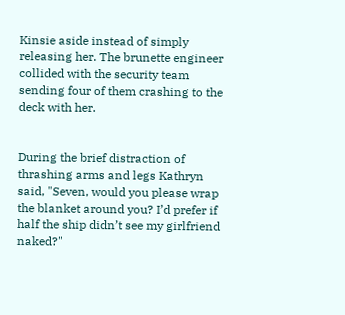Kinsie aside instead of simply releasing her. The brunette engineer collided with the security team sending four of them crashing to the deck with her.


During the brief distraction of thrashing arms and legs Kathryn said, "Seven, would you please wrap the blanket around you? I’d prefer if half the ship didn’t see my girlfriend naked?"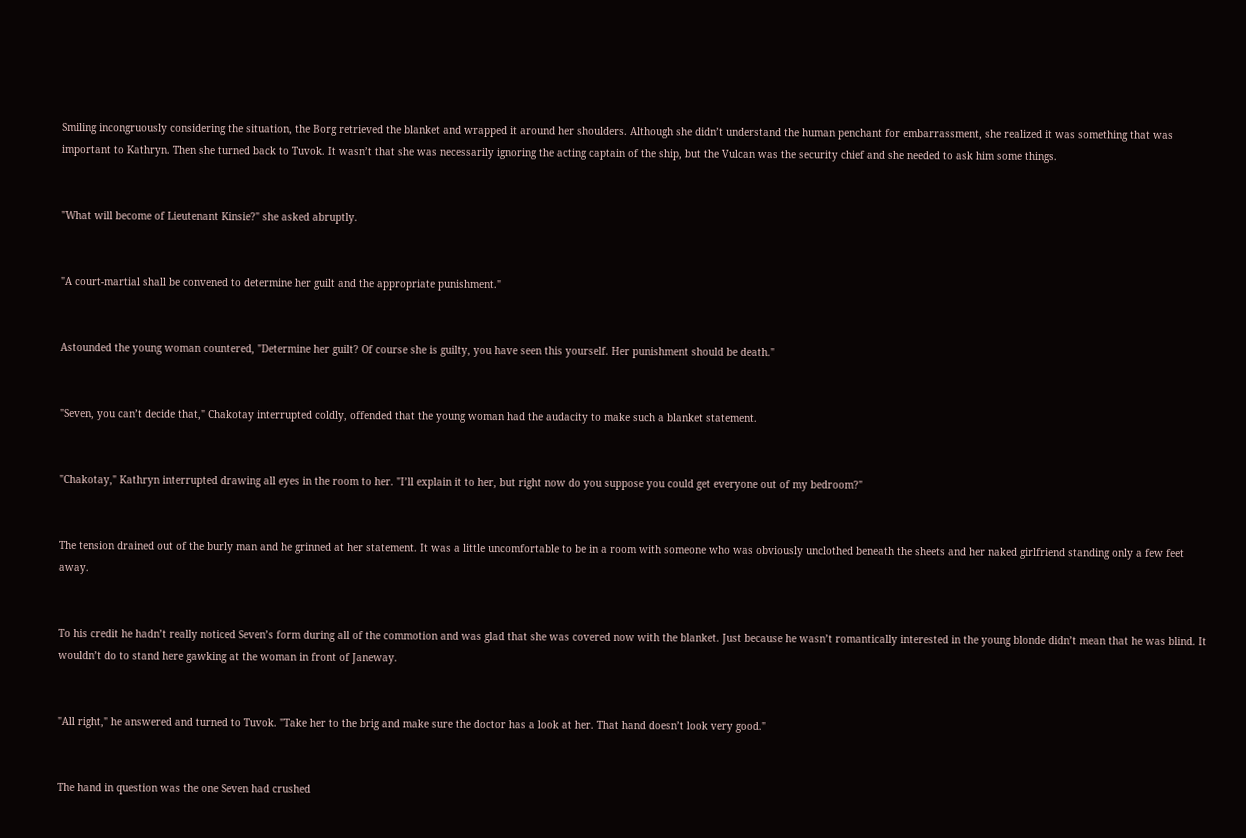Smiling incongruously considering the situation, the Borg retrieved the blanket and wrapped it around her shoulders. Although she didn’t understand the human penchant for embarrassment, she realized it was something that was important to Kathryn. Then she turned back to Tuvok. It wasn’t that she was necessarily ignoring the acting captain of the ship, but the Vulcan was the security chief and she needed to ask him some things.


"What will become of Lieutenant Kinsie?" she asked abruptly.


"A court-martial shall be convened to determine her guilt and the appropriate punishment."


Astounded the young woman countered, "Determine her guilt? Of course she is guilty, you have seen this yourself. Her punishment should be death."


"Seven, you can’t decide that," Chakotay interrupted coldly, offended that the young woman had the audacity to make such a blanket statement.


"Chakotay," Kathryn interrupted drawing all eyes in the room to her. "I’ll explain it to her, but right now do you suppose you could get everyone out of my bedroom?"


The tension drained out of the burly man and he grinned at her statement. It was a little uncomfortable to be in a room with someone who was obviously unclothed beneath the sheets and her naked girlfriend standing only a few feet away.


To his credit he hadn’t really noticed Seven’s form during all of the commotion and was glad that she was covered now with the blanket. Just because he wasn’t romantically interested in the young blonde didn’t mean that he was blind. It wouldn’t do to stand here gawking at the woman in front of Janeway.


"All right," he answered and turned to Tuvok. "Take her to the brig and make sure the doctor has a look at her. That hand doesn’t look very good."


The hand in question was the one Seven had crushed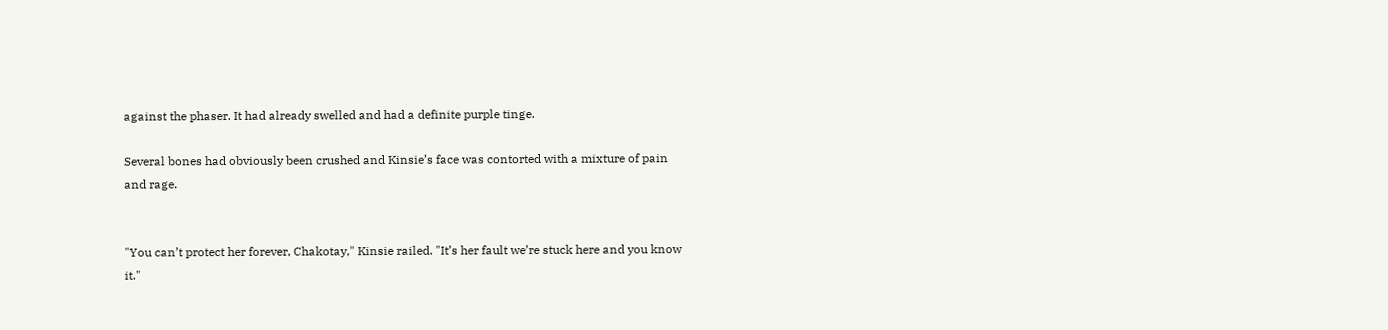against the phaser. It had already swelled and had a definite purple tinge.

Several bones had obviously been crushed and Kinsie’s face was contorted with a mixture of pain and rage.


"You can’t protect her forever, Chakotay," Kinsie railed. "It’s her fault we’re stuck here and you know it."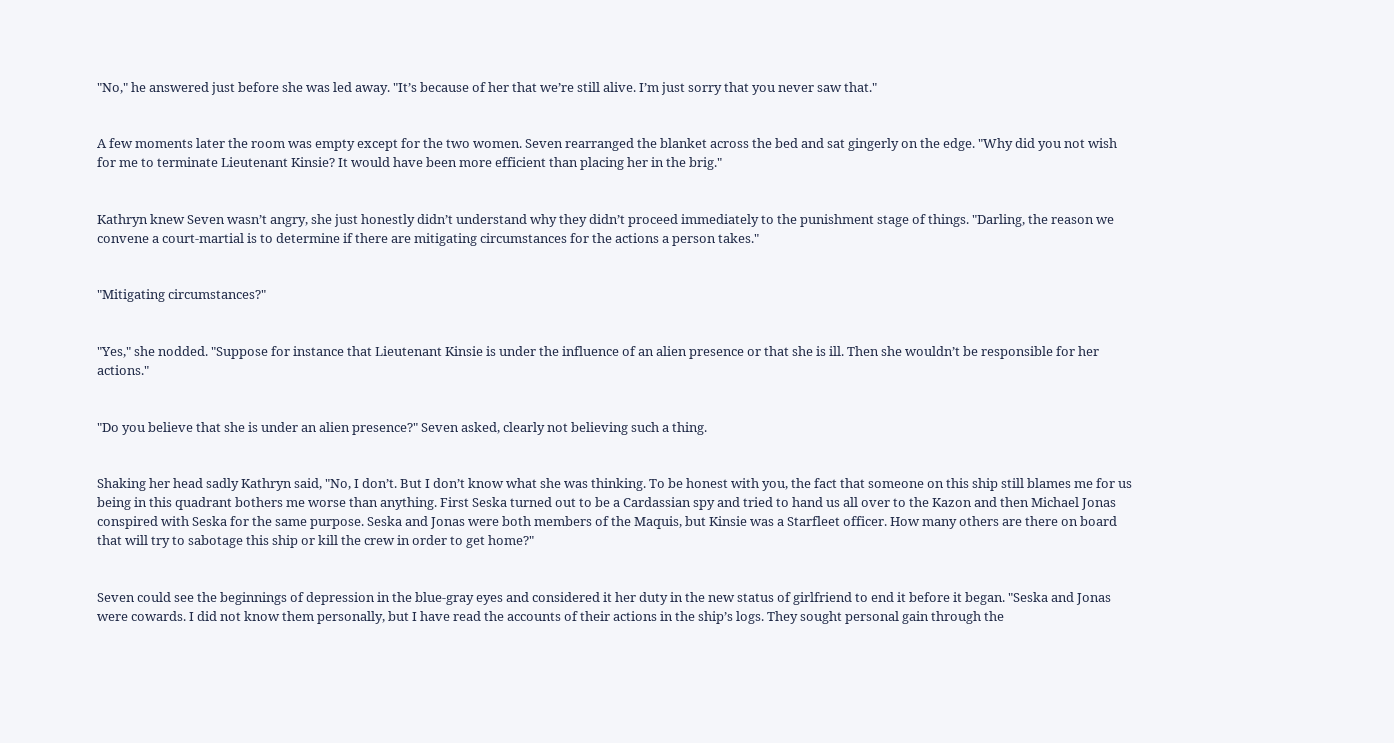"No," he answered just before she was led away. "It’s because of her that we’re still alive. I’m just sorry that you never saw that."


A few moments later the room was empty except for the two women. Seven rearranged the blanket across the bed and sat gingerly on the edge. "Why did you not wish for me to terminate Lieutenant Kinsie? It would have been more efficient than placing her in the brig."


Kathryn knew Seven wasn’t angry, she just honestly didn’t understand why they didn’t proceed immediately to the punishment stage of things. "Darling, the reason we convene a court-martial is to determine if there are mitigating circumstances for the actions a person takes."


"Mitigating circumstances?"


"Yes," she nodded. "Suppose for instance that Lieutenant Kinsie is under the influence of an alien presence or that she is ill. Then she wouldn’t be responsible for her actions."


"Do you believe that she is under an alien presence?" Seven asked, clearly not believing such a thing.


Shaking her head sadly Kathryn said, "No, I don’t. But I don’t know what she was thinking. To be honest with you, the fact that someone on this ship still blames me for us being in this quadrant bothers me worse than anything. First Seska turned out to be a Cardassian spy and tried to hand us all over to the Kazon and then Michael Jonas conspired with Seska for the same purpose. Seska and Jonas were both members of the Maquis, but Kinsie was a Starfleet officer. How many others are there on board that will try to sabotage this ship or kill the crew in order to get home?"


Seven could see the beginnings of depression in the blue-gray eyes and considered it her duty in the new status of girlfriend to end it before it began. "Seska and Jonas were cowards. I did not know them personally, but I have read the accounts of their actions in the ship’s logs. They sought personal gain through the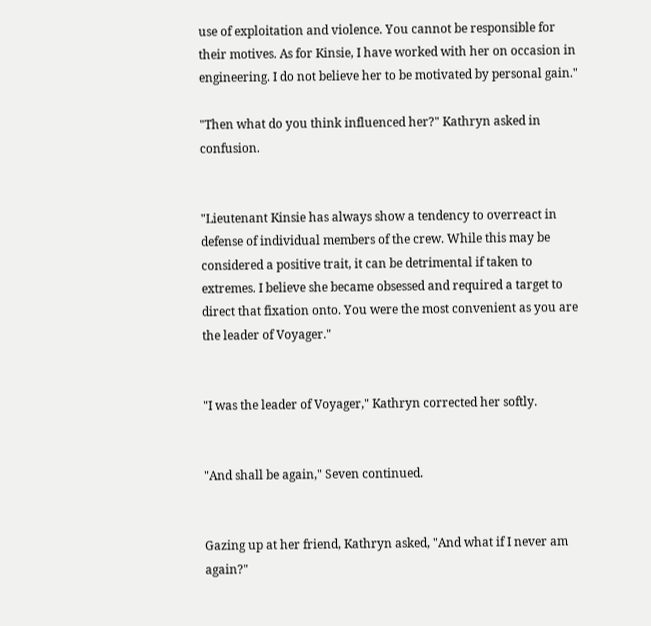use of exploitation and violence. You cannot be responsible for their motives. As for Kinsie, I have worked with her on occasion in engineering. I do not believe her to be motivated by personal gain."

"Then what do you think influenced her?" Kathryn asked in confusion.


"Lieutenant Kinsie has always show a tendency to overreact in defense of individual members of the crew. While this may be considered a positive trait, it can be detrimental if taken to extremes. I believe she became obsessed and required a target to direct that fixation onto. You were the most convenient as you are the leader of Voyager."


"I was the leader of Voyager," Kathryn corrected her softly.


"And shall be again," Seven continued.


Gazing up at her friend, Kathryn asked, "And what if I never am again?"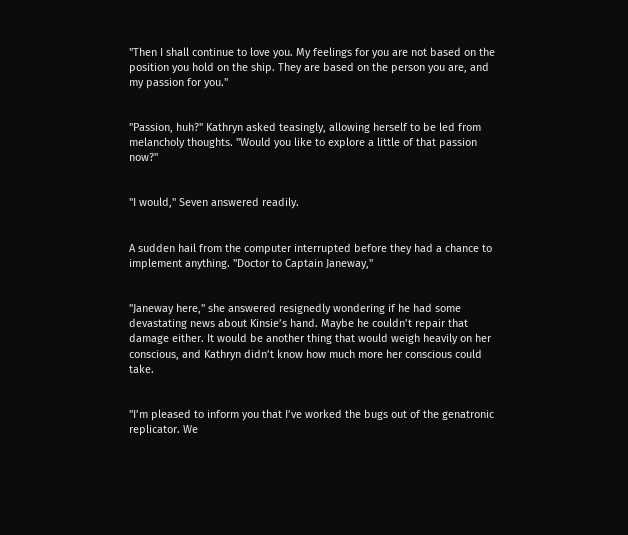"Then I shall continue to love you. My feelings for you are not based on the position you hold on the ship. They are based on the person you are, and my passion for you."


"Passion, huh?" Kathryn asked teasingly, allowing herself to be led from melancholy thoughts. "Would you like to explore a little of that passion now?"


"I would," Seven answered readily.


A sudden hail from the computer interrupted before they had a chance to implement anything. "Doctor to Captain Janeway,"


"Janeway here," she answered resignedly wondering if he had some devastating news about Kinsie’s hand. Maybe he couldn’t repair that damage either. It would be another thing that would weigh heavily on her conscious, and Kathryn didn’t know how much more her conscious could take.


"I’m pleased to inform you that I’ve worked the bugs out of the genatronic replicator. We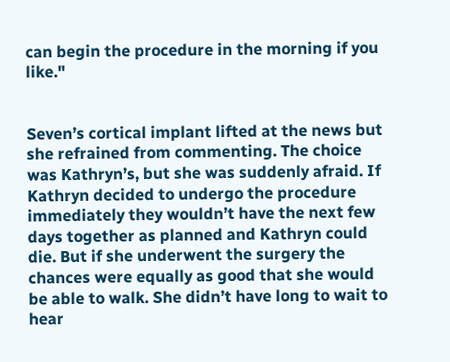can begin the procedure in the morning if you like."


Seven’s cortical implant lifted at the news but she refrained from commenting. The choice was Kathryn’s, but she was suddenly afraid. If Kathryn decided to undergo the procedure immediately they wouldn’t have the next few days together as planned and Kathryn could die. But if she underwent the surgery the chances were equally as good that she would be able to walk. She didn’t have long to wait to hear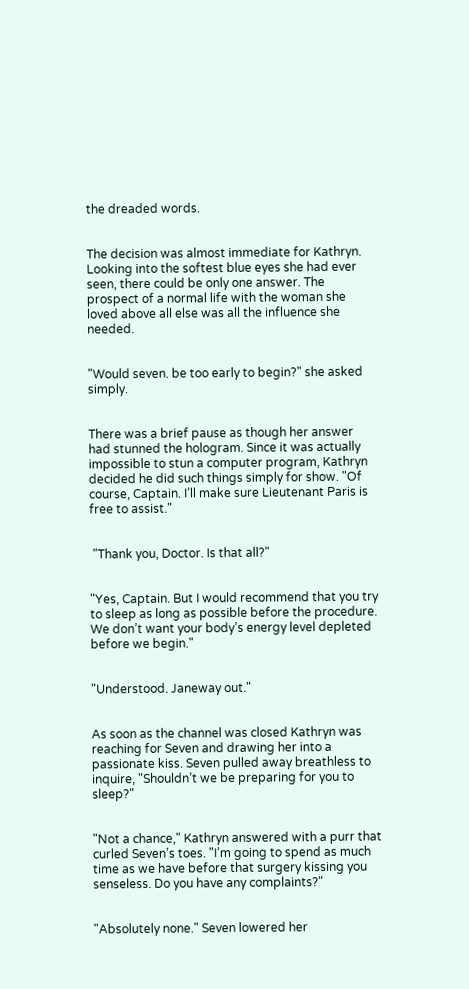the dreaded words.


The decision was almost immediate for Kathryn. Looking into the softest blue eyes she had ever seen, there could be only one answer. The prospect of a normal life with the woman she loved above all else was all the influence she needed.


"Would seven. be too early to begin?" she asked simply.


There was a brief pause as though her answer had stunned the hologram. Since it was actually impossible to stun a computer program, Kathryn decided he did such things simply for show. "Of course, Captain. I’ll make sure Lieutenant Paris is free to assist."


 "Thank you, Doctor. Is that all?"


"Yes, Captain. But I would recommend that you try to sleep as long as possible before the procedure. We don’t want your body’s energy level depleted before we begin."


"Understood. Janeway out."


As soon as the channel was closed Kathryn was reaching for Seven and drawing her into a passionate kiss. Seven pulled away breathless to inquire, "Shouldn’t we be preparing for you to sleep?"


"Not a chance," Kathryn answered with a purr that curled Seven’s toes. "I’m going to spend as much time as we have before that surgery kissing you senseless. Do you have any complaints?"


"Absolutely none." Seven lowered her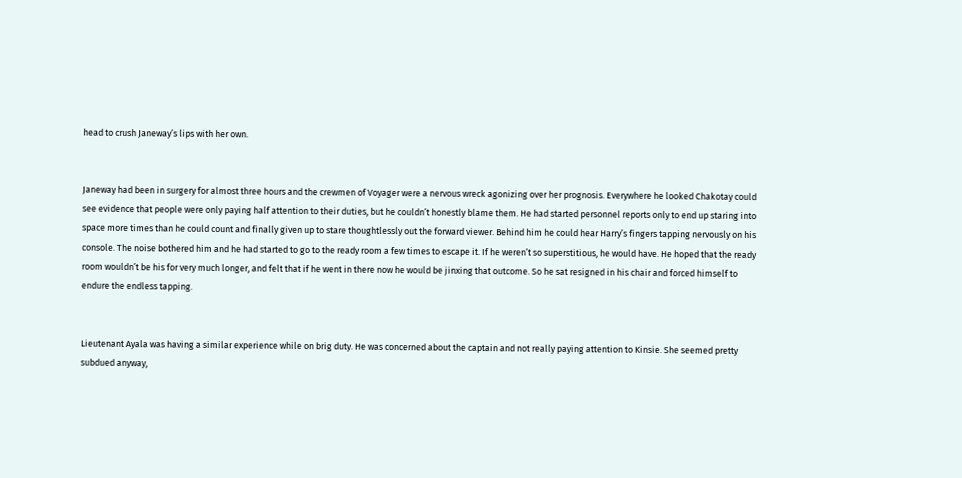head to crush Janeway’s lips with her own.


Janeway had been in surgery for almost three hours and the crewmen of Voyager were a nervous wreck agonizing over her prognosis. Everywhere he looked Chakotay could see evidence that people were only paying half attention to their duties, but he couldn’t honestly blame them. He had started personnel reports only to end up staring into space more times than he could count and finally given up to stare thoughtlessly out the forward viewer. Behind him he could hear Harry’s fingers tapping nervously on his console. The noise bothered him and he had started to go to the ready room a few times to escape it. If he weren’t so superstitious, he would have. He hoped that the ready room wouldn’t be his for very much longer, and felt that if he went in there now he would be jinxing that outcome. So he sat resigned in his chair and forced himself to endure the endless tapping.


Lieutenant Ayala was having a similar experience while on brig duty. He was concerned about the captain and not really paying attention to Kinsie. She seemed pretty subdued anyway,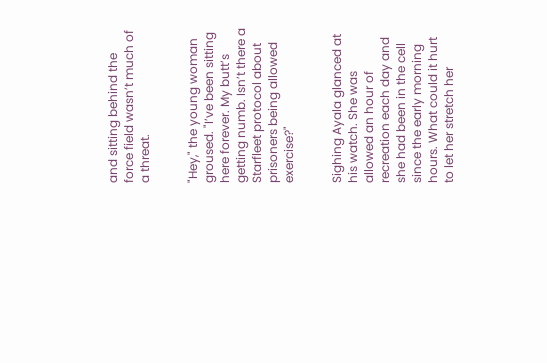and sitting behind the force field wasn’t much of a threat.


"Hey," the young woman groused. "I’ve been sitting here forever. My butt’s getting numb. Isn’t there a Starfleet protocol about prisoners being allowed exercise?"


Sighing Ayala glanced at his watch. She was allowed an hour of recreation each day and she had been in the cell since the early morning hours. What could it hurt to let her stretch her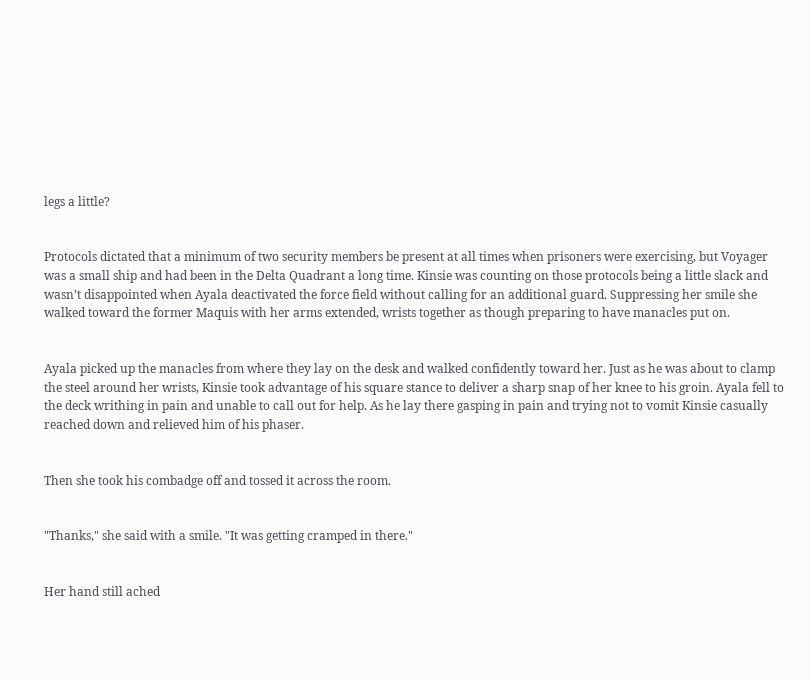legs a little?


Protocols dictated that a minimum of two security members be present at all times when prisoners were exercising, but Voyager was a small ship and had been in the Delta Quadrant a long time. Kinsie was counting on those protocols being a little slack and wasn’t disappointed when Ayala deactivated the force field without calling for an additional guard. Suppressing her smile she walked toward the former Maquis with her arms extended, wrists together as though preparing to have manacles put on.


Ayala picked up the manacles from where they lay on the desk and walked confidently toward her. Just as he was about to clamp the steel around her wrists, Kinsie took advantage of his square stance to deliver a sharp snap of her knee to his groin. Ayala fell to the deck writhing in pain and unable to call out for help. As he lay there gasping in pain and trying not to vomit Kinsie casually reached down and relieved him of his phaser.


Then she took his combadge off and tossed it across the room.


"Thanks," she said with a smile. "It was getting cramped in there."


Her hand still ached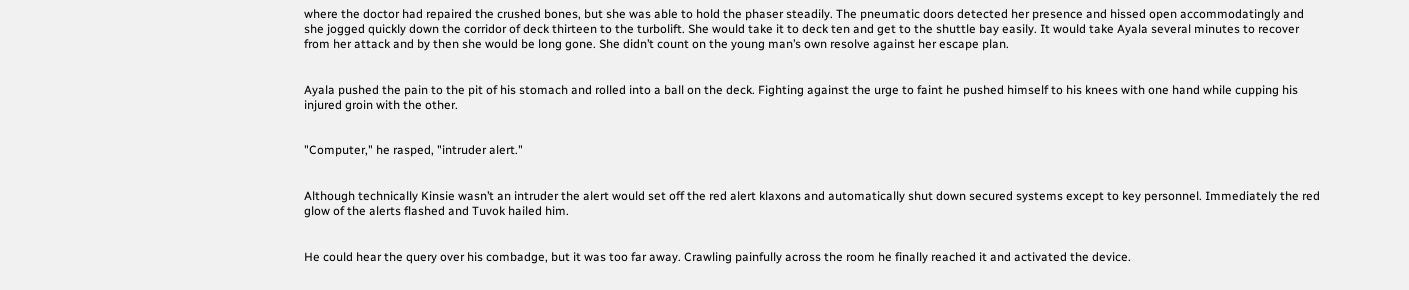where the doctor had repaired the crushed bones, but she was able to hold the phaser steadily. The pneumatic doors detected her presence and hissed open accommodatingly and she jogged quickly down the corridor of deck thirteen to the turbolift. She would take it to deck ten and get to the shuttle bay easily. It would take Ayala several minutes to recover from her attack and by then she would be long gone. She didn’t count on the young man’s own resolve against her escape plan.


Ayala pushed the pain to the pit of his stomach and rolled into a ball on the deck. Fighting against the urge to faint he pushed himself to his knees with one hand while cupping his injured groin with the other.


"Computer," he rasped, "intruder alert."


Although technically Kinsie wasn’t an intruder the alert would set off the red alert klaxons and automatically shut down secured systems except to key personnel. Immediately the red glow of the alerts flashed and Tuvok hailed him.


He could hear the query over his combadge, but it was too far away. Crawling painfully across the room he finally reached it and activated the device.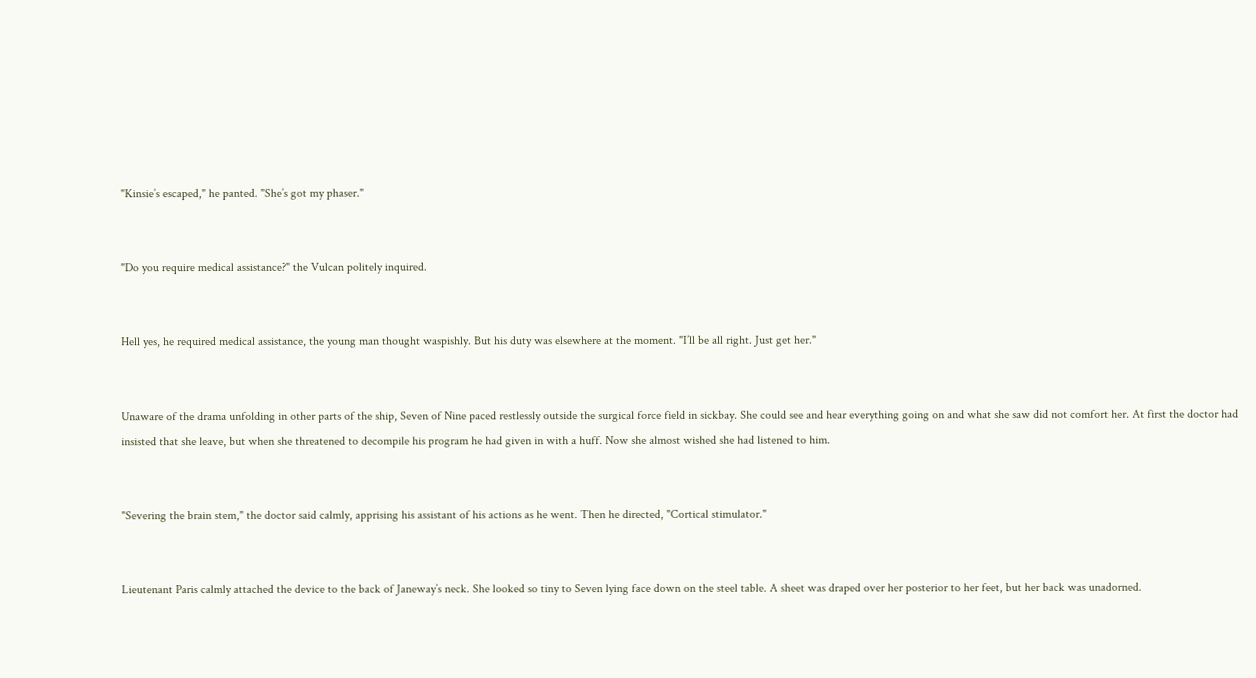"Kinsie’s escaped," he panted. "She’s got my phaser."


"Do you require medical assistance?" the Vulcan politely inquired.


Hell yes, he required medical assistance, the young man thought waspishly. But his duty was elsewhere at the moment. "I’ll be all right. Just get her."


Unaware of the drama unfolding in other parts of the ship, Seven of Nine paced restlessly outside the surgical force field in sickbay. She could see and hear everything going on and what she saw did not comfort her. At first the doctor had insisted that she leave, but when she threatened to decompile his program he had given in with a huff. Now she almost wished she had listened to him.


"Severing the brain stem," the doctor said calmly, apprising his assistant of his actions as he went. Then he directed, "Cortical stimulator."


Lieutenant Paris calmly attached the device to the back of Janeway’s neck. She looked so tiny to Seven lying face down on the steel table. A sheet was draped over her posterior to her feet, but her back was unadorned.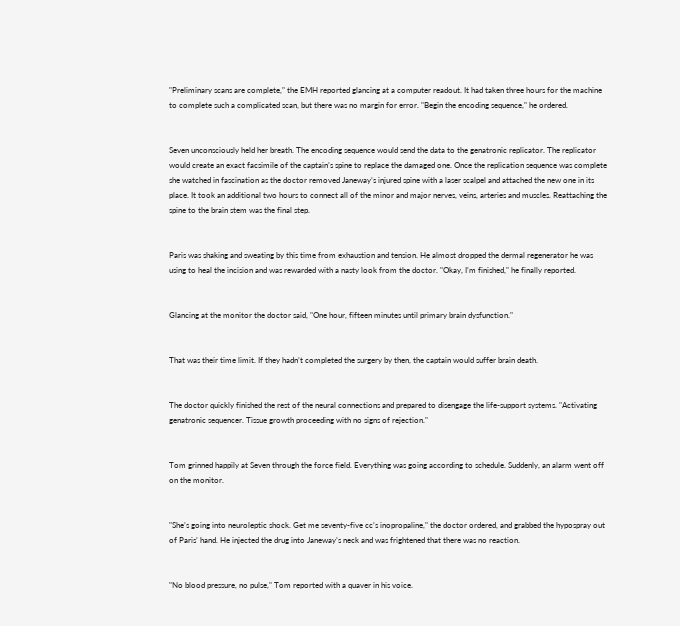"Preliminary scans are complete," the EMH reported glancing at a computer readout. It had taken three hours for the machine to complete such a complicated scan, but there was no margin for error. "Begin the encoding sequence," he ordered.


Seven unconsciously held her breath. The encoding sequence would send the data to the genatronic replicator. The replicator would create an exact facsimile of the captain’s spine to replace the damaged one. Once the replication sequence was complete she watched in fascination as the doctor removed Janeway’s injured spine with a laser scalpel and attached the new one in its place. It took an additional two hours to connect all of the minor and major nerves, veins, arteries and muscles. Reattaching the spine to the brain stem was the final step.


Paris was shaking and sweating by this time from exhaustion and tension. He almost dropped the dermal regenerator he was using to heal the incision and was rewarded with a nasty look from the doctor. "Okay, I’m finished," he finally reported.


Glancing at the monitor the doctor said, "One hour, fifteen minutes until primary brain dysfunction."


That was their time limit. If they hadn’t completed the surgery by then, the captain would suffer brain death.


The doctor quickly finished the rest of the neural connections and prepared to disengage the life-support systems. "Activating genatronic sequencer. Tissue growth proceeding with no signs of rejection."


Tom grinned happily at Seven through the force field. Everything was going according to schedule. Suddenly, an alarm went off on the monitor.


"She’s going into neuroleptic shock. Get me seventy-five cc’s inopropaline," the doctor ordered, and grabbed the hypospray out of Paris’ hand. He injected the drug into Janeway’s neck and was frightened that there was no reaction.


"No blood pressure, no pulse," Tom reported with a quaver in his voice.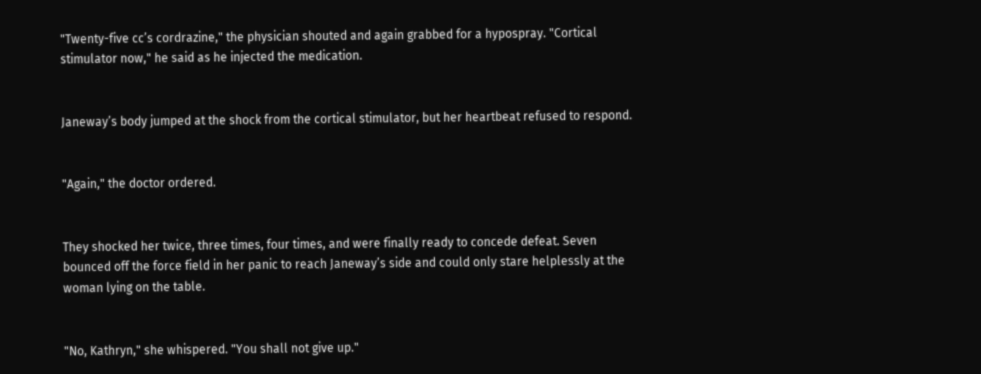"Twenty-five cc’s cordrazine," the physician shouted and again grabbed for a hypospray. "Cortical stimulator now," he said as he injected the medication.


Janeway’s body jumped at the shock from the cortical stimulator, but her heartbeat refused to respond.


"Again," the doctor ordered.


They shocked her twice, three times, four times, and were finally ready to concede defeat. Seven bounced off the force field in her panic to reach Janeway’s side and could only stare helplessly at the woman lying on the table.


"No, Kathryn," she whispered. "You shall not give up."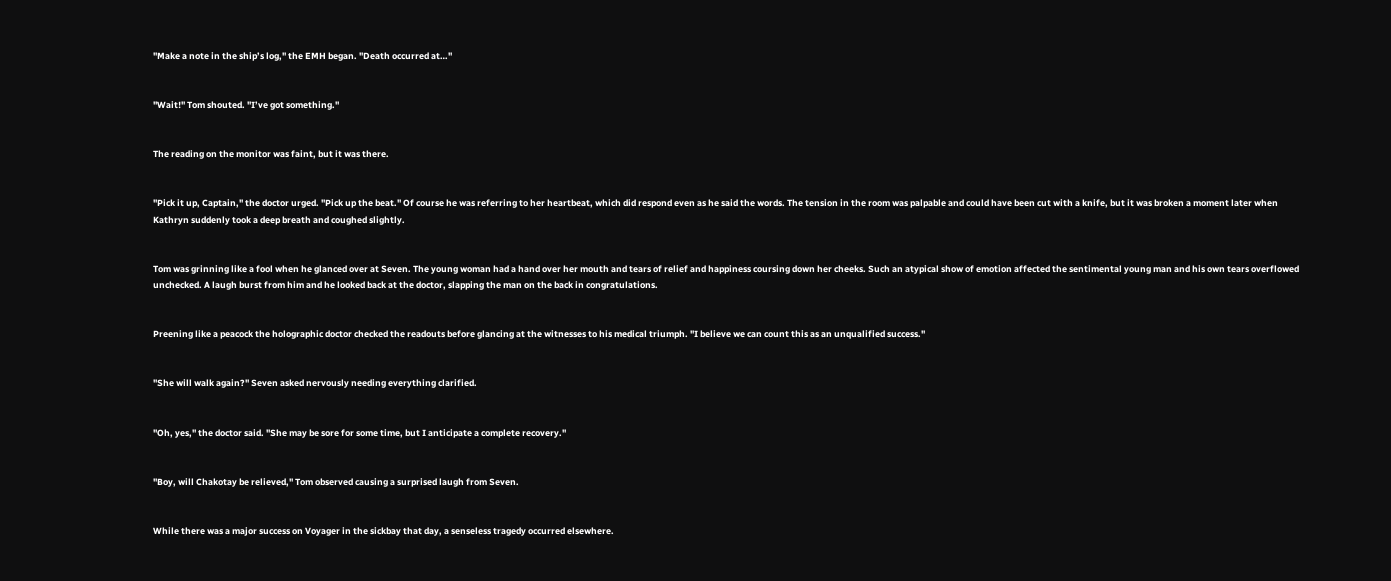"Make a note in the ship’s log," the EMH began. "Death occurred at…"


"Wait!" Tom shouted. "I’ve got something."


The reading on the monitor was faint, but it was there.


"Pick it up, Captain," the doctor urged. "Pick up the beat." Of course he was referring to her heartbeat, which did respond even as he said the words. The tension in the room was palpable and could have been cut with a knife, but it was broken a moment later when Kathryn suddenly took a deep breath and coughed slightly.


Tom was grinning like a fool when he glanced over at Seven. The young woman had a hand over her mouth and tears of relief and happiness coursing down her cheeks. Such an atypical show of emotion affected the sentimental young man and his own tears overflowed unchecked. A laugh burst from him and he looked back at the doctor, slapping the man on the back in congratulations.


Preening like a peacock the holographic doctor checked the readouts before glancing at the witnesses to his medical triumph. "I believe we can count this as an unqualified success."


"She will walk again?" Seven asked nervously needing everything clarified.


"Oh, yes," the doctor said. "She may be sore for some time, but I anticipate a complete recovery."


"Boy, will Chakotay be relieved," Tom observed causing a surprised laugh from Seven.


While there was a major success on Voyager in the sickbay that day, a senseless tragedy occurred elsewhere.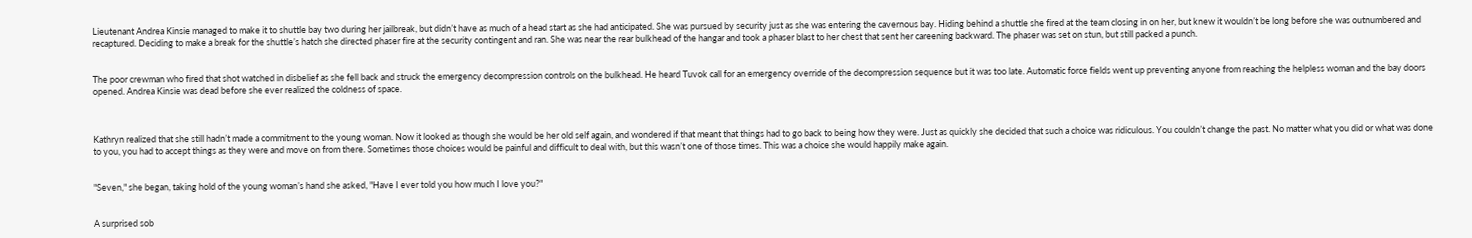Lieutenant Andrea Kinsie managed to make it to shuttle bay two during her jailbreak, but didn’t have as much of a head start as she had anticipated. She was pursued by security just as she was entering the cavernous bay. Hiding behind a shuttle she fired at the team closing in on her, but knew it wouldn’t be long before she was outnumbered and recaptured. Deciding to make a break for the shuttle’s hatch she directed phaser fire at the security contingent and ran. She was near the rear bulkhead of the hangar and took a phaser blast to her chest that sent her careening backward. The phaser was set on stun, but still packed a punch.


The poor crewman who fired that shot watched in disbelief as she fell back and struck the emergency decompression controls on the bulkhead. He heard Tuvok call for an emergency override of the decompression sequence but it was too late. Automatic force fields went up preventing anyone from reaching the helpless woman and the bay doors opened. Andrea Kinsie was dead before she ever realized the coldness of space.



Kathryn realized that she still hadn’t made a commitment to the young woman. Now it looked as though she would be her old self again, and wondered if that meant that things had to go back to being how they were. Just as quickly she decided that such a choice was ridiculous. You couldn’t change the past. No matter what you did or what was done to you, you had to accept things as they were and move on from there. Sometimes those choices would be painful and difficult to deal with, but this wasn’t one of those times. This was a choice she would happily make again.


"Seven," she began, taking hold of the young woman’s hand she asked, "Have I ever told you how much I love you?"


A surprised sob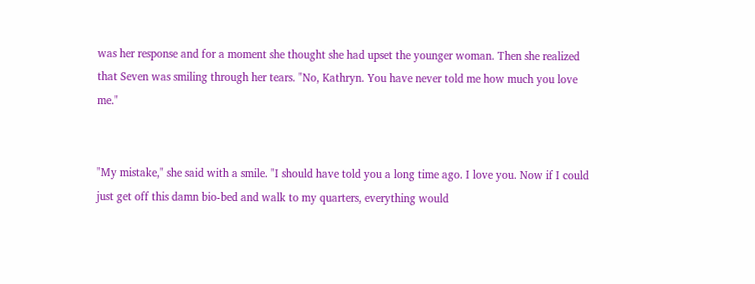was her response and for a moment she thought she had upset the younger woman. Then she realized that Seven was smiling through her tears. "No, Kathryn. You have never told me how much you love me."


"My mistake," she said with a smile. "I should have told you a long time ago. I love you. Now if I could just get off this damn bio-bed and walk to my quarters, everything would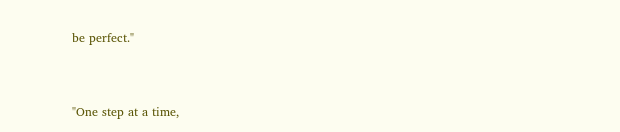be perfect."


"One step at a time,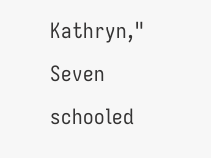Kathryn," Seven schooled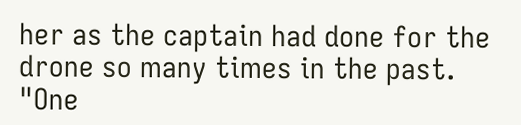her as the captain had done for the drone so many times in the past. "One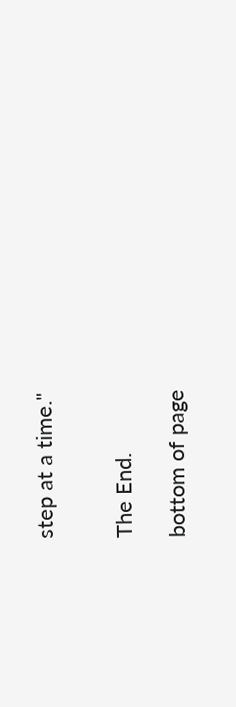step at a time."


The End.

bottom of page